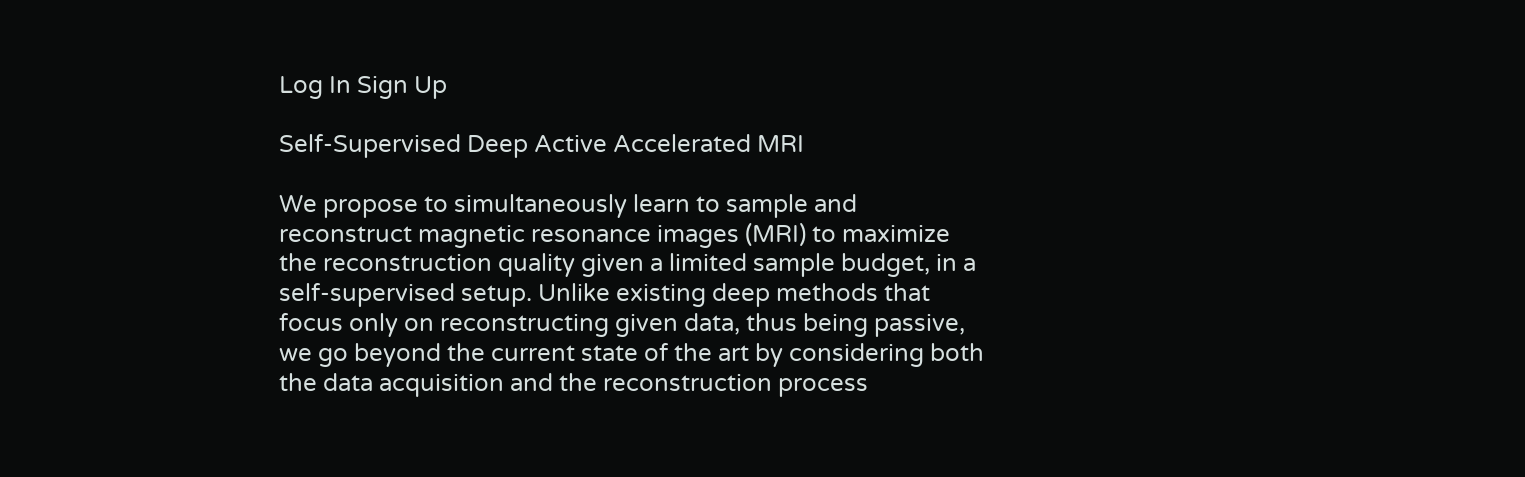Log In Sign Up

Self-Supervised Deep Active Accelerated MRI

We propose to simultaneously learn to sample and reconstruct magnetic resonance images (MRI) to maximize the reconstruction quality given a limited sample budget, in a self-supervised setup. Unlike existing deep methods that focus only on reconstructing given data, thus being passive, we go beyond the current state of the art by considering both the data acquisition and the reconstruction process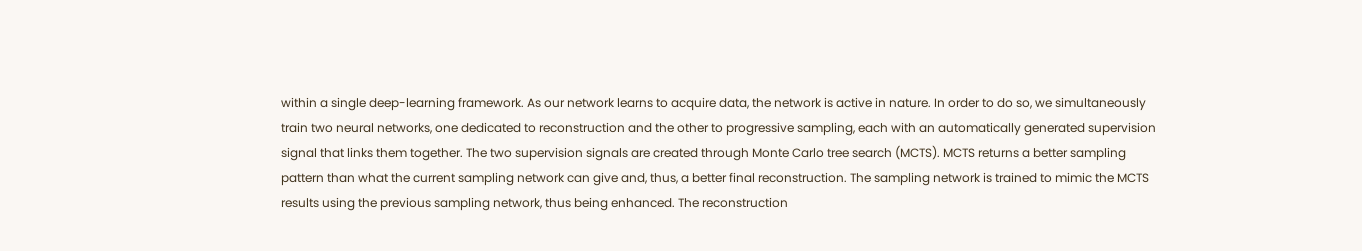within a single deep-learning framework. As our network learns to acquire data, the network is active in nature. In order to do so, we simultaneously train two neural networks, one dedicated to reconstruction and the other to progressive sampling, each with an automatically generated supervision signal that links them together. The two supervision signals are created through Monte Carlo tree search (MCTS). MCTS returns a better sampling pattern than what the current sampling network can give and, thus, a better final reconstruction. The sampling network is trained to mimic the MCTS results using the previous sampling network, thus being enhanced. The reconstruction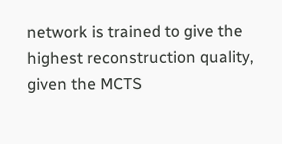network is trained to give the highest reconstruction quality, given the MCTS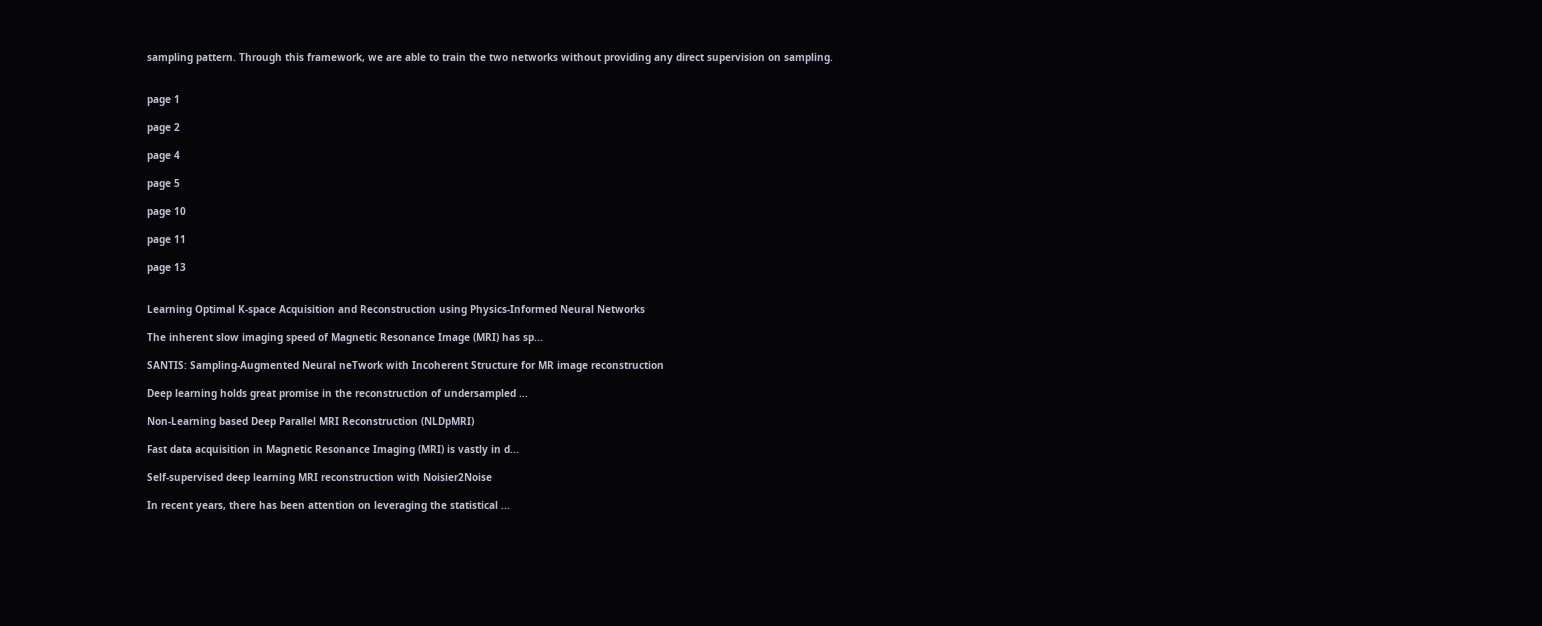sampling pattern. Through this framework, we are able to train the two networks without providing any direct supervision on sampling.


page 1

page 2

page 4

page 5

page 10

page 11

page 13


Learning Optimal K-space Acquisition and Reconstruction using Physics-Informed Neural Networks

The inherent slow imaging speed of Magnetic Resonance Image (MRI) has sp...

SANTIS: Sampling-Augmented Neural neTwork with Incoherent Structure for MR image reconstruction

Deep learning holds great promise in the reconstruction of undersampled ...

Non-Learning based Deep Parallel MRI Reconstruction (NLDpMRI)

Fast data acquisition in Magnetic Resonance Imaging (MRI) is vastly in d...

Self-supervised deep learning MRI reconstruction with Noisier2Noise

In recent years, there has been attention on leveraging the statistical ...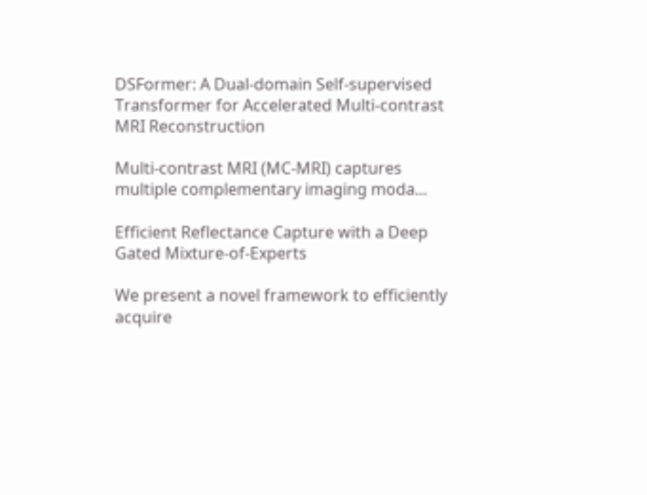DSFormer: A Dual-domain Self-supervised Transformer for Accelerated Multi-contrast MRI Reconstruction

Multi-contrast MRI (MC-MRI) captures multiple complementary imaging moda...

Efficient Reflectance Capture with a Deep Gated Mixture-of-Experts

We present a novel framework to efficiently acquire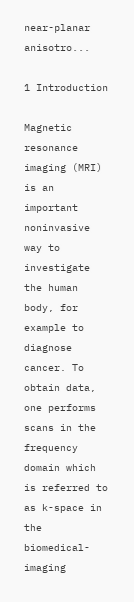near-planar anisotro...

1 Introduction

Magnetic resonance imaging (MRI) is an important noninvasive way to investigate the human body, for example to diagnose cancer. To obtain data, one performs scans in the frequency domain which is referred to as k-space in the biomedical-imaging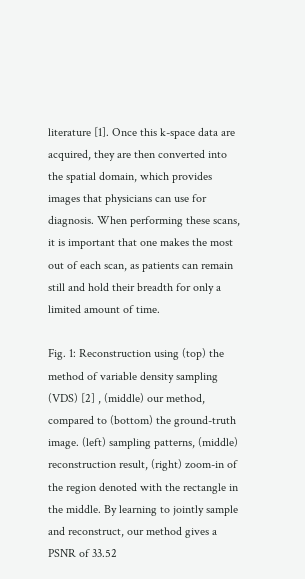literature [1]. Once this k-space data are acquired, they are then converted into the spatial domain, which provides images that physicians can use for diagnosis. When performing these scans, it is important that one makes the most out of each scan, as patients can remain still and hold their breadth for only a limited amount of time.

Fig. 1: Reconstruction using (top) the method of variable density sampling (VDS) [2] , (middle) our method, compared to (bottom) the ground-truth image. (left) sampling patterns, (middle) reconstruction result, (right) zoom-in of the region denoted with the rectangle in the middle. By learning to jointly sample and reconstruct, our method gives a PSNR of 33.52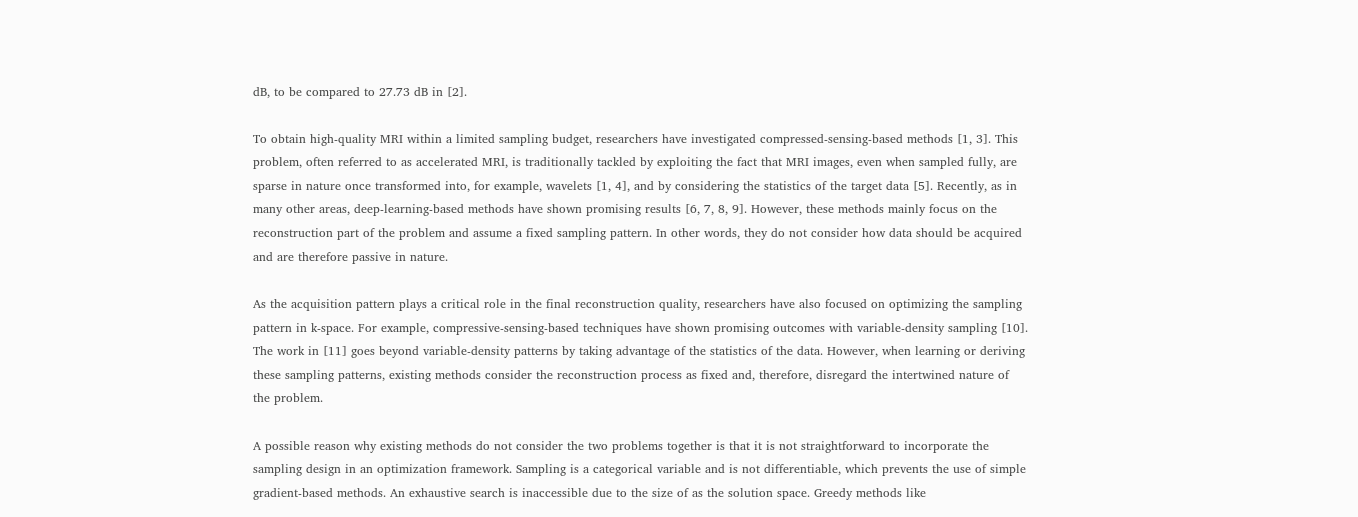dB, to be compared to 27.73 dB in [2].

To obtain high-quality MRI within a limited sampling budget, researchers have investigated compressed-sensing-based methods [1, 3]. This problem, often referred to as accelerated MRI, is traditionally tackled by exploiting the fact that MRI images, even when sampled fully, are sparse in nature once transformed into, for example, wavelets [1, 4], and by considering the statistics of the target data [5]. Recently, as in many other areas, deep-learning-based methods have shown promising results [6, 7, 8, 9]. However, these methods mainly focus on the reconstruction part of the problem and assume a fixed sampling pattern. In other words, they do not consider how data should be acquired and are therefore passive in nature.

As the acquisition pattern plays a critical role in the final reconstruction quality, researchers have also focused on optimizing the sampling pattern in k-space. For example, compressive-sensing-based techniques have shown promising outcomes with variable-density sampling [10]. The work in [11] goes beyond variable-density patterns by taking advantage of the statistics of the data. However, when learning or deriving these sampling patterns, existing methods consider the reconstruction process as fixed and, therefore, disregard the intertwined nature of the problem.

A possible reason why existing methods do not consider the two problems together is that it is not straightforward to incorporate the sampling design in an optimization framework. Sampling is a categorical variable and is not differentiable, which prevents the use of simple gradient-based methods. An exhaustive search is inaccessible due to the size of as the solution space. Greedy methods like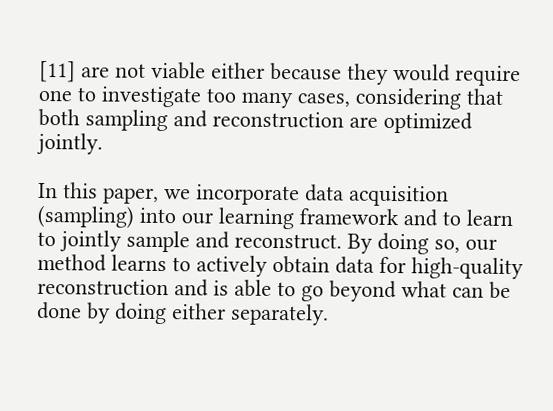[11] are not viable either because they would require one to investigate too many cases, considering that both sampling and reconstruction are optimized jointly.

In this paper, we incorporate data acquisition (sampling) into our learning framework and to learn to jointly sample and reconstruct. By doing so, our method learns to actively obtain data for high-quality reconstruction and is able to go beyond what can be done by doing either separately.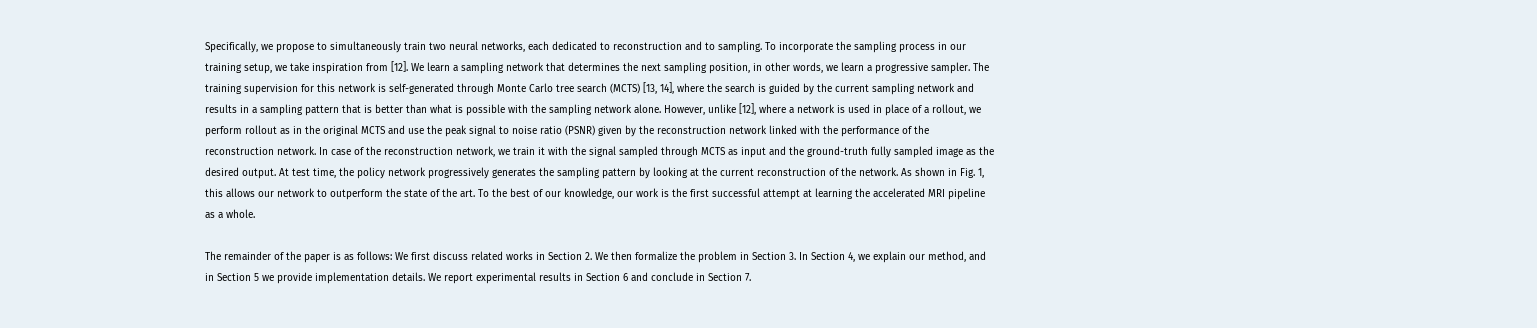Specifically, we propose to simultaneously train two neural networks, each dedicated to reconstruction and to sampling. To incorporate the sampling process in our training setup, we take inspiration from [12]. We learn a sampling network that determines the next sampling position, in other words, we learn a progressive sampler. The training supervision for this network is self-generated through Monte Carlo tree search (MCTS) [13, 14], where the search is guided by the current sampling network and results in a sampling pattern that is better than what is possible with the sampling network alone. However, unlike [12], where a network is used in place of a rollout, we perform rollout as in the original MCTS and use the peak signal to noise ratio (PSNR) given by the reconstruction network linked with the performance of the reconstruction network. In case of the reconstruction network, we train it with the signal sampled through MCTS as input and the ground-truth fully sampled image as the desired output. At test time, the policy network progressively generates the sampling pattern by looking at the current reconstruction of the network. As shown in Fig. 1, this allows our network to outperform the state of the art. To the best of our knowledge, our work is the first successful attempt at learning the accelerated MRI pipeline as a whole.

The remainder of the paper is as follows: We first discuss related works in Section 2. We then formalize the problem in Section 3. In Section 4, we explain our method, and in Section 5 we provide implementation details. We report experimental results in Section 6 and conclude in Section 7.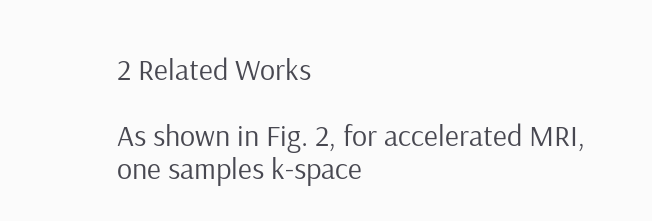2 Related Works

As shown in Fig. 2, for accelerated MRI, one samples k-space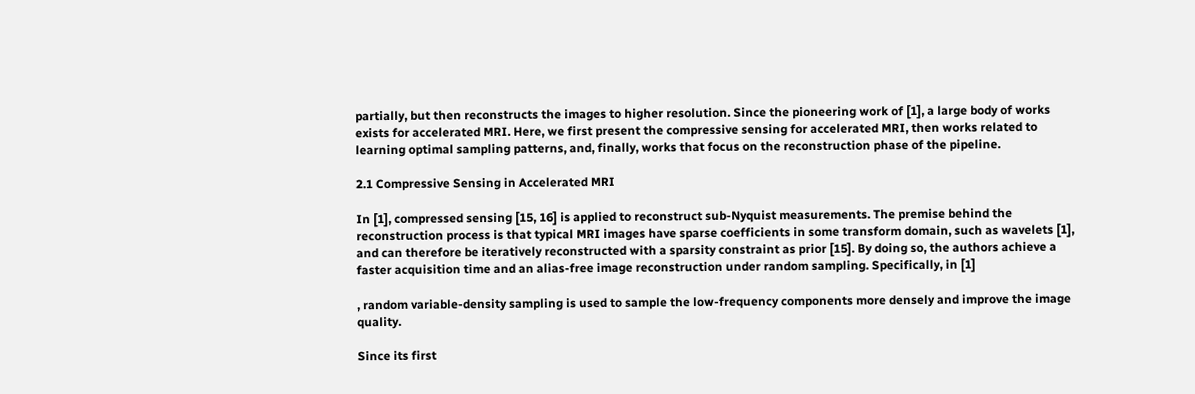partially, but then reconstructs the images to higher resolution. Since the pioneering work of [1], a large body of works exists for accelerated MRI. Here, we first present the compressive sensing for accelerated MRI, then works related to learning optimal sampling patterns, and, finally, works that focus on the reconstruction phase of the pipeline.

2.1 Compressive Sensing in Accelerated MRI

In [1], compressed sensing [15, 16] is applied to reconstruct sub-Nyquist measurements. The premise behind the reconstruction process is that typical MRI images have sparse coefficients in some transform domain, such as wavelets [1], and can therefore be iteratively reconstructed with a sparsity constraint as prior [15]. By doing so, the authors achieve a faster acquisition time and an alias-free image reconstruction under random sampling. Specifically, in [1]

, random variable-density sampling is used to sample the low-frequency components more densely and improve the image quality.

Since its first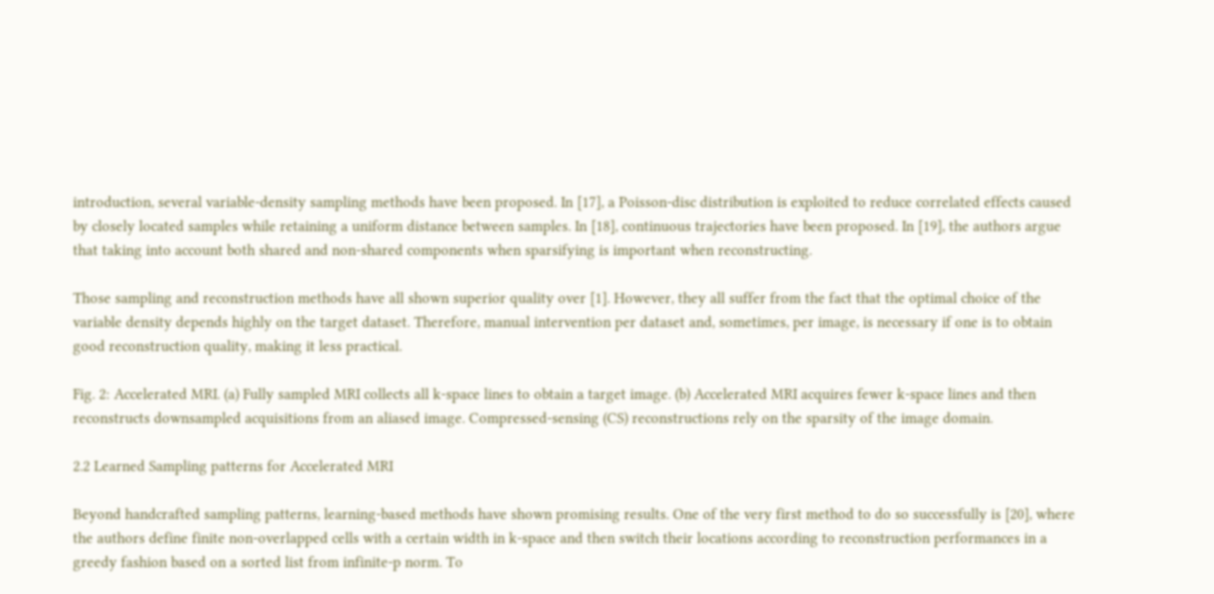introduction, several variable-density sampling methods have been proposed. In [17], a Poisson-disc distribution is exploited to reduce correlated effects caused by closely located samples while retaining a uniform distance between samples. In [18], continuous trajectories have been proposed. In [19], the authors argue that taking into account both shared and non-shared components when sparsifying is important when reconstructing.

Those sampling and reconstruction methods have all shown superior quality over [1]. However, they all suffer from the fact that the optimal choice of the variable density depends highly on the target dataset. Therefore, manual intervention per dataset and, sometimes, per image, is necessary if one is to obtain good reconstruction quality, making it less practical.

Fig. 2: Accelerated MRI. (a) Fully sampled MRI collects all k-space lines to obtain a target image. (b) Accelerated MRI acquires fewer k-space lines and then reconstructs downsampled acquisitions from an aliased image. Compressed-sensing (CS) reconstructions rely on the sparsity of the image domain.

2.2 Learned Sampling patterns for Accelerated MRI

Beyond handcrafted sampling patterns, learning-based methods have shown promising results. One of the very first method to do so successfully is [20], where the authors define finite non-overlapped cells with a certain width in k-space and then switch their locations according to reconstruction performances in a greedy fashion based on a sorted list from infinite-p norm. To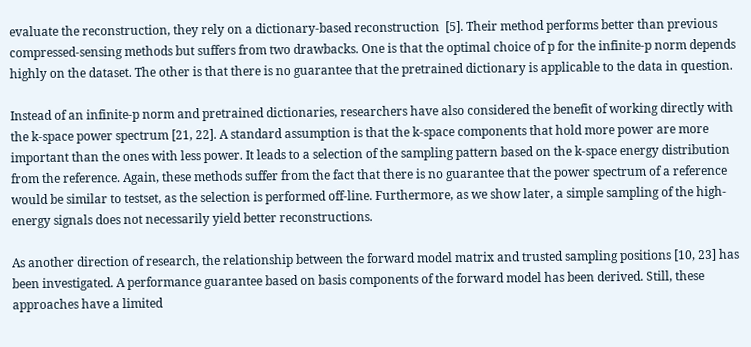evaluate the reconstruction, they rely on a dictionary-based reconstruction  [5]. Their method performs better than previous compressed-sensing methods but suffers from two drawbacks. One is that the optimal choice of p for the infinite-p norm depends highly on the dataset. The other is that there is no guarantee that the pretrained dictionary is applicable to the data in question.

Instead of an infinite-p norm and pretrained dictionaries, researchers have also considered the benefit of working directly with the k-space power spectrum [21, 22]. A standard assumption is that the k-space components that hold more power are more important than the ones with less power. It leads to a selection of the sampling pattern based on the k-space energy distribution from the reference. Again, these methods suffer from the fact that there is no guarantee that the power spectrum of a reference would be similar to testset, as the selection is performed off-line. Furthermore, as we show later, a simple sampling of the high-energy signals does not necessarily yield better reconstructions.

As another direction of research, the relationship between the forward model matrix and trusted sampling positions [10, 23] has been investigated. A performance guarantee based on basis components of the forward model has been derived. Still, these approaches have a limited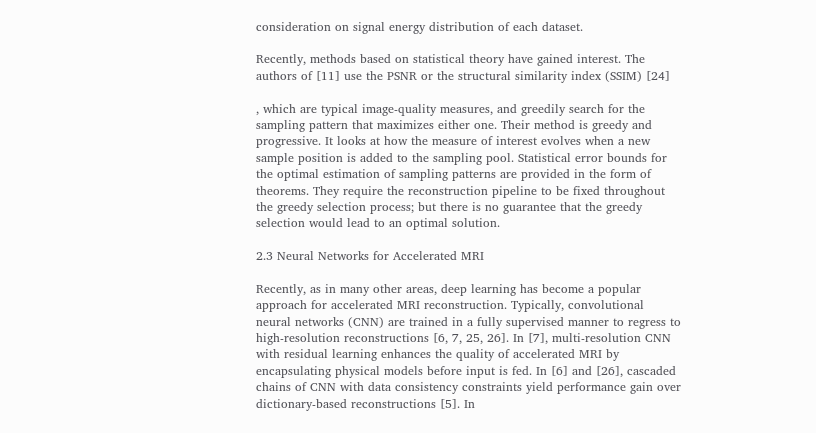consideration on signal energy distribution of each dataset.

Recently, methods based on statistical theory have gained interest. The authors of [11] use the PSNR or the structural similarity index (SSIM) [24]

, which are typical image-quality measures, and greedily search for the sampling pattern that maximizes either one. Their method is greedy and progressive. It looks at how the measure of interest evolves when a new sample position is added to the sampling pool. Statistical error bounds for the optimal estimation of sampling patterns are provided in the form of theorems. They require the reconstruction pipeline to be fixed throughout the greedy selection process; but there is no guarantee that the greedy selection would lead to an optimal solution.

2.3 Neural Networks for Accelerated MRI

Recently, as in many other areas, deep learning has become a popular approach for accelerated MRI reconstruction. Typically, convolutional neural networks (CNN) are trained in a fully supervised manner to regress to high-resolution reconstructions [6, 7, 25, 26]. In [7], multi-resolution CNN with residual learning enhances the quality of accelerated MRI by encapsulating physical models before input is fed. In [6] and [26], cascaded chains of CNN with data consistency constraints yield performance gain over dictionary-based reconstructions [5]. In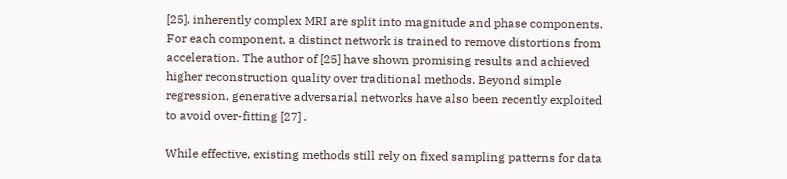[25], inherently complex MRI are split into magnitude and phase components. For each component, a distinct network is trained to remove distortions from acceleration. The author of [25] have shown promising results and achieved higher reconstruction quality over traditional methods. Beyond simple regression, generative adversarial networks have also been recently exploited to avoid over-fitting [27] .

While effective, existing methods still rely on fixed sampling patterns for data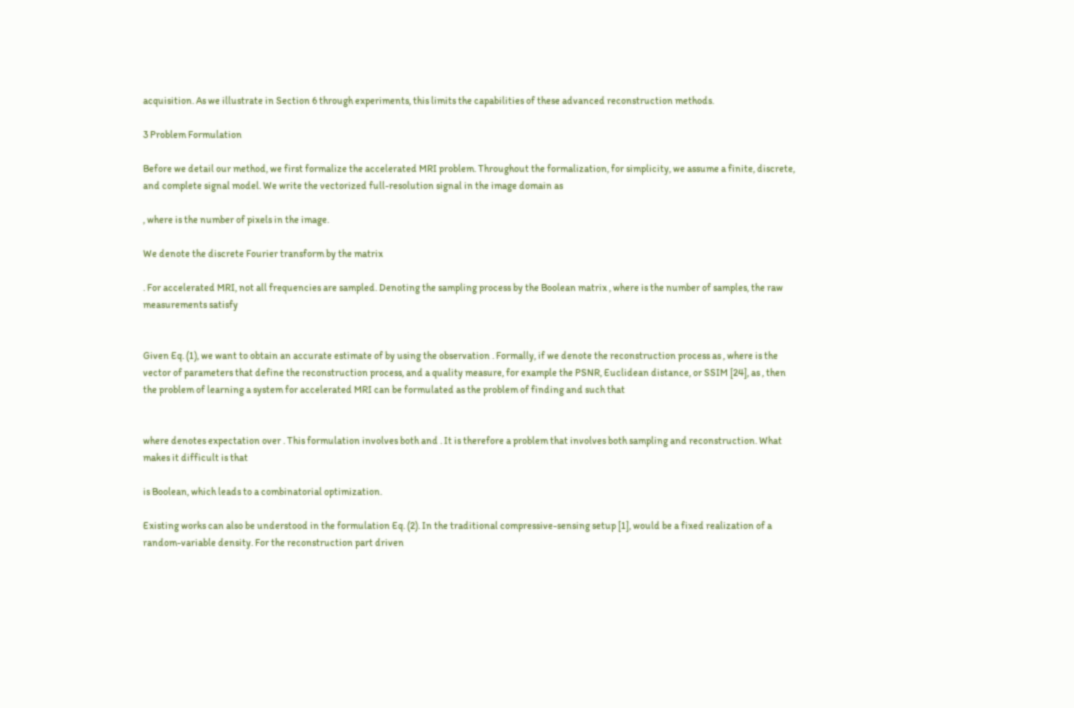acquisition. As we illustrate in Section 6 through experiments, this limits the capabilities of these advanced reconstruction methods.

3 Problem Formulation

Before we detail our method, we first formalize the accelerated MRI problem. Throughout the formalization, for simplicity, we assume a finite, discrete, and complete signal model. We write the vectorized full-resolution signal in the image domain as

, where is the number of pixels in the image.

We denote the discrete Fourier transform by the matrix

. For accelerated MRI, not all frequencies are sampled. Denoting the sampling process by the Boolean matrix , where is the number of samples, the raw measurements satisfy


Given Eq. (1), we want to obtain an accurate estimate of by using the observation . Formally, if we denote the reconstruction process as , where is the vector of parameters that define the reconstruction process, and a quality measure, for example the PSNR, Euclidean distance, or SSIM [24], as , then the problem of learning a system for accelerated MRI can be formulated as the problem of finding and such that


where denotes expectation over . This formulation involves both and . It is therefore a problem that involves both sampling and reconstruction. What makes it difficult is that

is Boolean, which leads to a combinatorial optimization.

Existing works can also be understood in the formulation Eq. (2). In the traditional compressive-sensing setup [1], would be a fixed realization of a random-variable density. For the reconstruction part driven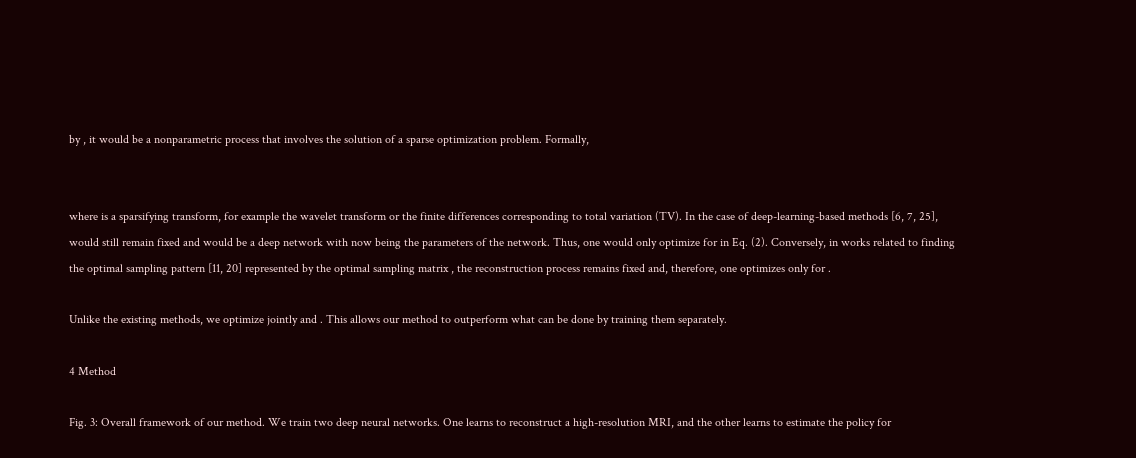by , it would be a nonparametric process that involves the solution of a sparse optimization problem. Formally,


where is a sparsifying transform, for example the wavelet transform or the finite differences corresponding to total variation (TV). In the case of deep-learning-based methods [6, 7, 25], would still remain fixed and would be a deep network with now being the parameters of the network. Thus, one would only optimize for in Eq. (2). Conversely, in works related to finding the optimal sampling pattern [11, 20] represented by the optimal sampling matrix , the reconstruction process remains fixed and, therefore, one optimizes only for .

Unlike the existing methods, we optimize jointly and . This allows our method to outperform what can be done by training them separately.

4 Method

Fig. 3: Overall framework of our method. We train two deep neural networks. One learns to reconstruct a high-resolution MRI, and the other learns to estimate the policy for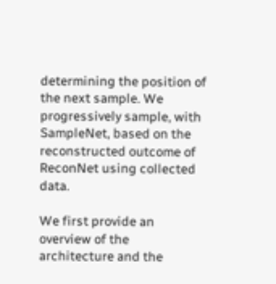determining the position of the next sample. We progressively sample, with SampleNet, based on the reconstructed outcome of ReconNet using collected data.

We first provide an overview of the architecture and the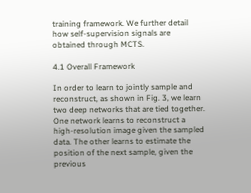training framework. We further detail how self-supervision signals are obtained through MCTS.

4.1 Overall Framework

In order to learn to jointly sample and reconstruct, as shown in Fig. 3, we learn two deep networks that are tied together. One network learns to reconstruct a high-resolution image given the sampled data. The other learns to estimate the position of the next sample, given the previous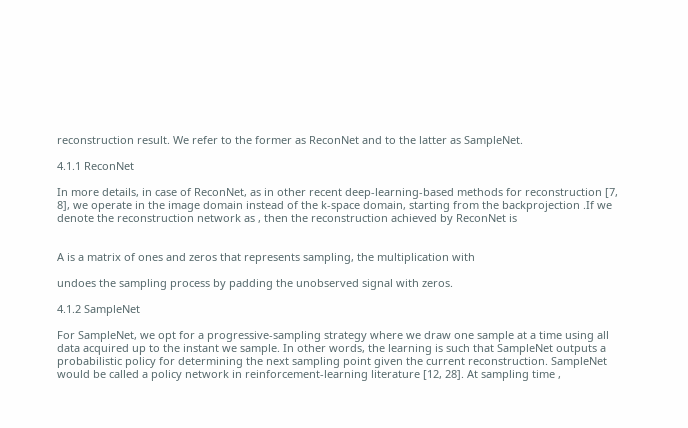reconstruction result. We refer to the former as ReconNet and to the latter as SampleNet.

4.1.1 ReconNet

In more details, in case of ReconNet, as in other recent deep-learning-based methods for reconstruction [7, 8], we operate in the image domain instead of the k-space domain, starting from the backprojection .If we denote the reconstruction network as , then the reconstruction achieved by ReconNet is


A is a matrix of ones and zeros that represents sampling, the multiplication with

undoes the sampling process by padding the unobserved signal with zeros.

4.1.2 SampleNet

For SampleNet, we opt for a progressive-sampling strategy where we draw one sample at a time using all data acquired up to the instant we sample. In other words, the learning is such that SampleNet outputs a probabilistic policy for determining the next sampling point given the current reconstruction. SampleNet would be called a policy network in reinforcement-learning literature [12, 28]. At sampling time ,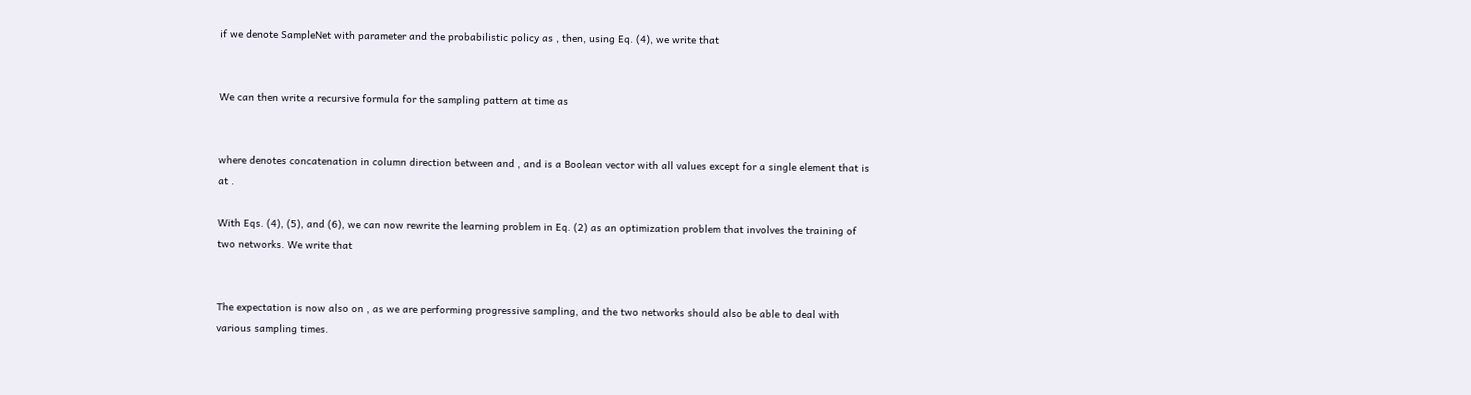if we denote SampleNet with parameter and the probabilistic policy as , then, using Eq. (4), we write that


We can then write a recursive formula for the sampling pattern at time as


where denotes concatenation in column direction between and , and is a Boolean vector with all values except for a single element that is at .

With Eqs. (4), (5), and (6), we can now rewrite the learning problem in Eq. (2) as an optimization problem that involves the training of two networks. We write that


The expectation is now also on , as we are performing progressive sampling, and the two networks should also be able to deal with various sampling times.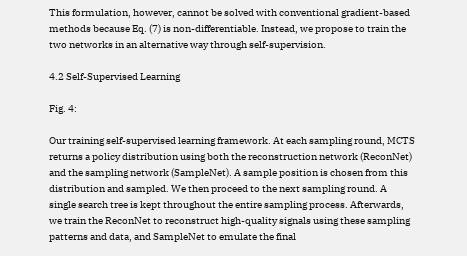This formulation, however, cannot be solved with conventional gradient-based methods because Eq. (7) is non-differentiable. Instead, we propose to train the two networks in an alternative way through self-supervision.

4.2 Self-Supervised Learning

Fig. 4:

Our training self-supervised learning framework. At each sampling round, MCTS returns a policy distribution using both the reconstruction network (ReconNet) and the sampling network (SampleNet). A sample position is chosen from this distribution and sampled. We then proceed to the next sampling round. A single search tree is kept throughout the entire sampling process. Afterwards, we train the ReconNet to reconstruct high-quality signals using these sampling patterns and data, and SampleNet to emulate the final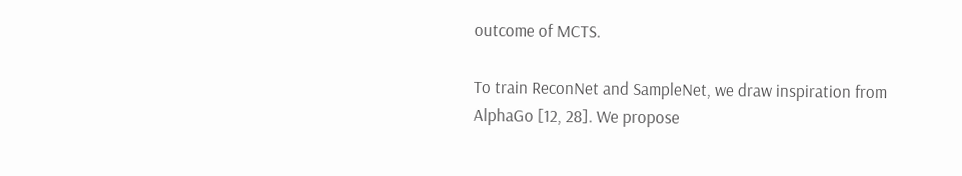outcome of MCTS.

To train ReconNet and SampleNet, we draw inspiration from AlphaGo [12, 28]. We propose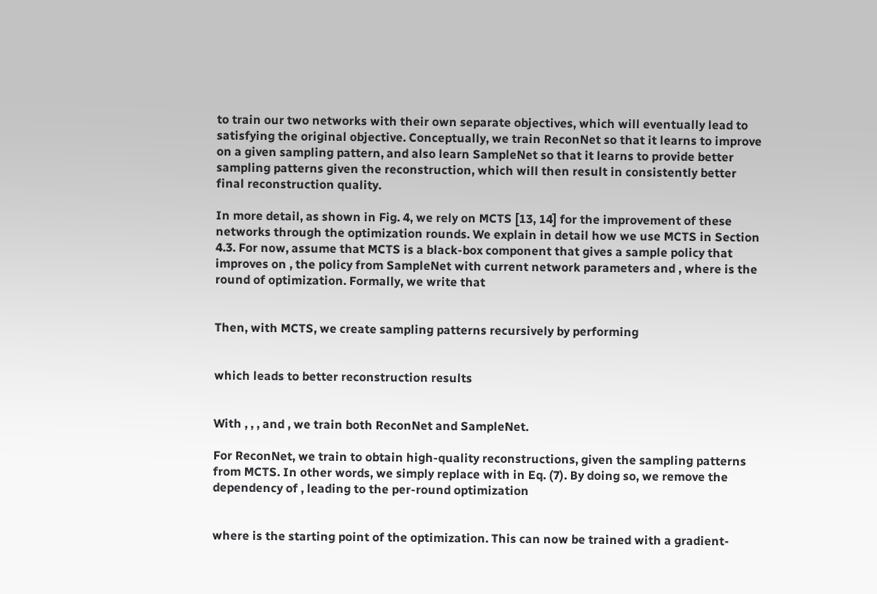to train our two networks with their own separate objectives, which will eventually lead to satisfying the original objective. Conceptually, we train ReconNet so that it learns to improve on a given sampling pattern, and also learn SampleNet so that it learns to provide better sampling patterns given the reconstruction, which will then result in consistently better final reconstruction quality.

In more detail, as shown in Fig. 4, we rely on MCTS [13, 14] for the improvement of these networks through the optimization rounds. We explain in detail how we use MCTS in Section 4.3. For now, assume that MCTS is a black-box component that gives a sample policy that improves on , the policy from SampleNet with current network parameters and , where is the round of optimization. Formally, we write that


Then, with MCTS, we create sampling patterns recursively by performing


which leads to better reconstruction results


With , , , and , we train both ReconNet and SampleNet.

For ReconNet, we train to obtain high-quality reconstructions, given the sampling patterns from MCTS. In other words, we simply replace with in Eq. (7). By doing so, we remove the dependency of , leading to the per-round optimization


where is the starting point of the optimization. This can now be trained with a gradient-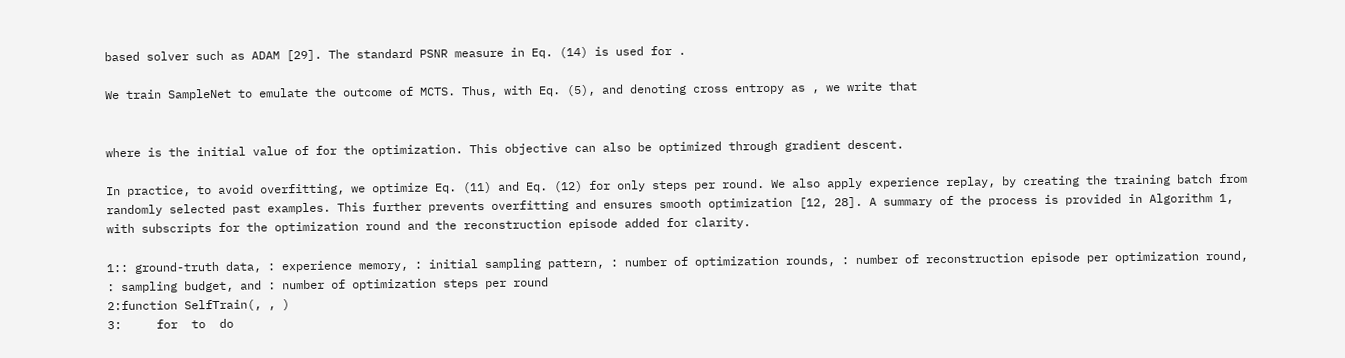based solver such as ADAM [29]. The standard PSNR measure in Eq. (14) is used for .

We train SampleNet to emulate the outcome of MCTS. Thus, with Eq. (5), and denoting cross entropy as , we write that


where is the initial value of for the optimization. This objective can also be optimized through gradient descent.

In practice, to avoid overfitting, we optimize Eq. (11) and Eq. (12) for only steps per round. We also apply experience replay, by creating the training batch from randomly selected past examples. This further prevents overfitting and ensures smooth optimization [12, 28]. A summary of the process is provided in Algorithm 1, with subscripts for the optimization round and the reconstruction episode added for clarity.

1:: ground-truth data, : experience memory, : initial sampling pattern, : number of optimization rounds, : number of reconstruction episode per optimization round, : sampling budget, and : number of optimization steps per round
2:function SelfTrain(, , )
3:     for  to  do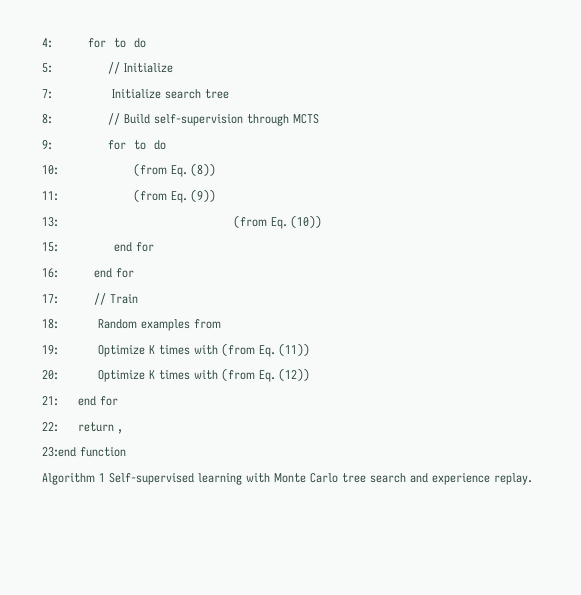4:         for  to  do
5:              // Initialize
7:               Initialize search tree
8:              // Build self-supervision through MCTS
9:              for  to  do
10:                   (from Eq. (8))
11:                   (from Eq. (9))
13:                                            (from Eq. (10))
15:              end for
16:         end for
17:         // Train
18:          Random examples from
19:          Optimize K times with (from Eq. (11))
20:          Optimize K times with (from Eq. (12))
21:     end for
22:     return ,
23:end function
Algorithm 1 Self-supervised learning with Monte Carlo tree search and experience replay.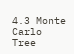4.3 Monte Carlo Tree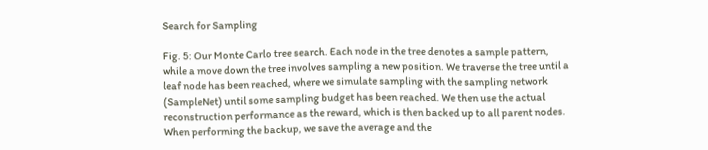Search for Sampling

Fig. 5: Our Monte Carlo tree search. Each node in the tree denotes a sample pattern, while a move down the tree involves sampling a new position. We traverse the tree until a leaf node has been reached, where we simulate sampling with the sampling network (SampleNet) until some sampling budget has been reached. We then use the actual reconstruction performance as the reward, which is then backed up to all parent nodes. When performing the backup, we save the average and the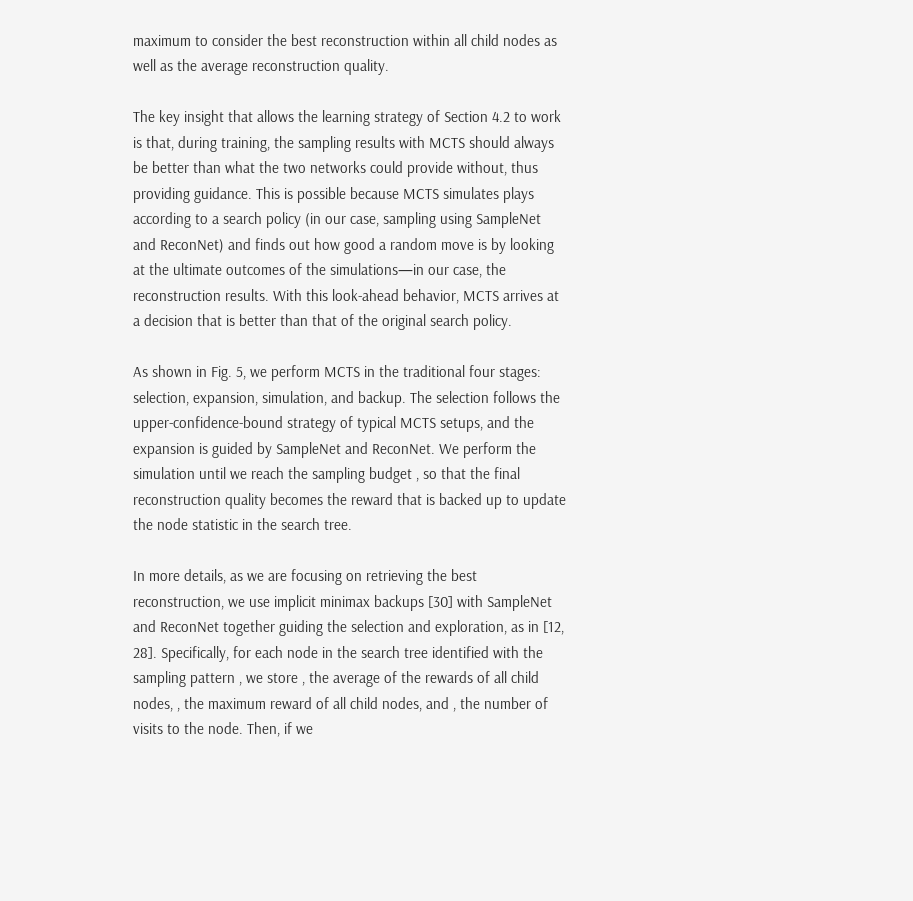maximum to consider the best reconstruction within all child nodes as well as the average reconstruction quality.

The key insight that allows the learning strategy of Section 4.2 to work is that, during training, the sampling results with MCTS should always be better than what the two networks could provide without, thus providing guidance. This is possible because MCTS simulates plays according to a search policy (in our case, sampling using SampleNet and ReconNet) and finds out how good a random move is by looking at the ultimate outcomes of the simulations—in our case, the reconstruction results. With this look-ahead behavior, MCTS arrives at a decision that is better than that of the original search policy.

As shown in Fig. 5, we perform MCTS in the traditional four stages: selection, expansion, simulation, and backup. The selection follows the upper-confidence-bound strategy of typical MCTS setups, and the expansion is guided by SampleNet and ReconNet. We perform the simulation until we reach the sampling budget , so that the final reconstruction quality becomes the reward that is backed up to update the node statistic in the search tree.

In more details, as we are focusing on retrieving the best reconstruction, we use implicit minimax backups [30] with SampleNet and ReconNet together guiding the selection and exploration, as in [12, 28]. Specifically, for each node in the search tree identified with the sampling pattern , we store , the average of the rewards of all child nodes, , the maximum reward of all child nodes, and , the number of visits to the node. Then, if we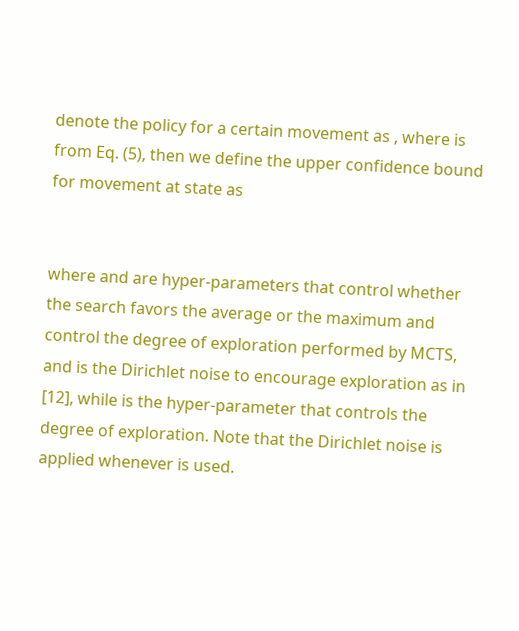denote the policy for a certain movement as , where is from Eq. (5), then we define the upper confidence bound for movement at state as


where and are hyper-parameters that control whether the search favors the average or the maximum and control the degree of exploration performed by MCTS, and is the Dirichlet noise to encourage exploration as in [12], while is the hyper-parameter that controls the degree of exploration. Note that the Dirichlet noise is applied whenever is used.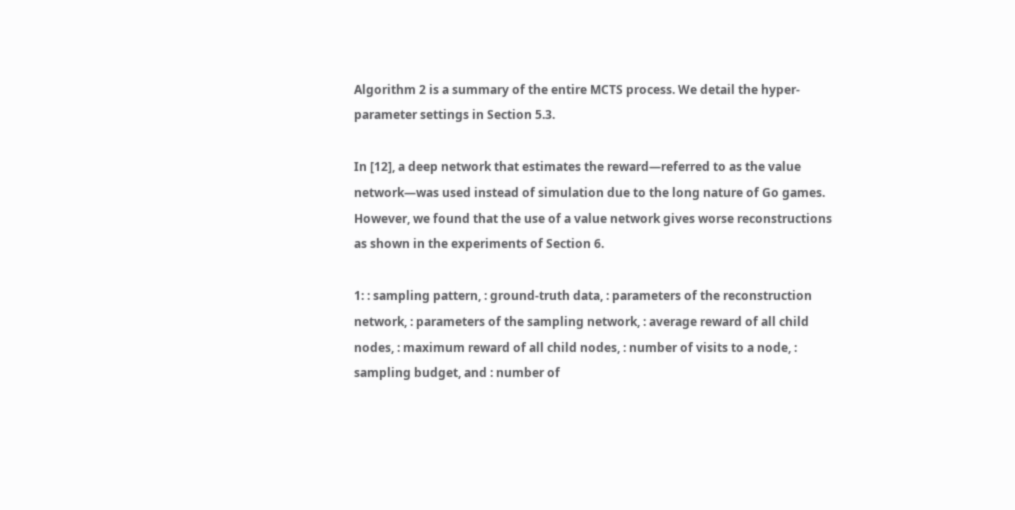Algorithm 2 is a summary of the entire MCTS process. We detail the hyper-parameter settings in Section 5.3.

In [12], a deep network that estimates the reward—referred to as the value network—was used instead of simulation due to the long nature of Go games. However, we found that the use of a value network gives worse reconstructions as shown in the experiments of Section 6.

1: : sampling pattern, : ground-truth data, : parameters of the reconstruction network, : parameters of the sampling network, : average reward of all child nodes, : maximum reward of all child nodes, : number of visits to a node, : sampling budget, and : number of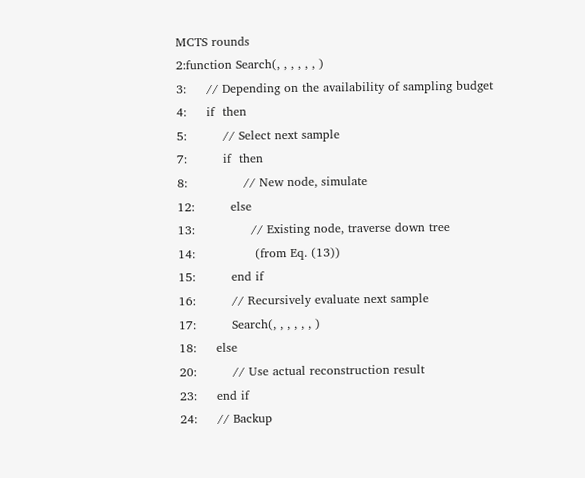MCTS rounds
2:function Search(, , , , , , )
3:     // Depending on the availability of sampling budget
4:     if  then
5:         // Select next sample
7:         if  then
8:              // New node, simulate
12:         else
13:              // Existing node, traverse down tree
14:               (from Eq. (13))
15:         end if
16:         // Recursively evaluate next sample
17:         Search(, , , , , , )
18:     else
20:         // Use actual reconstruction result
23:     end if
24:     // Backup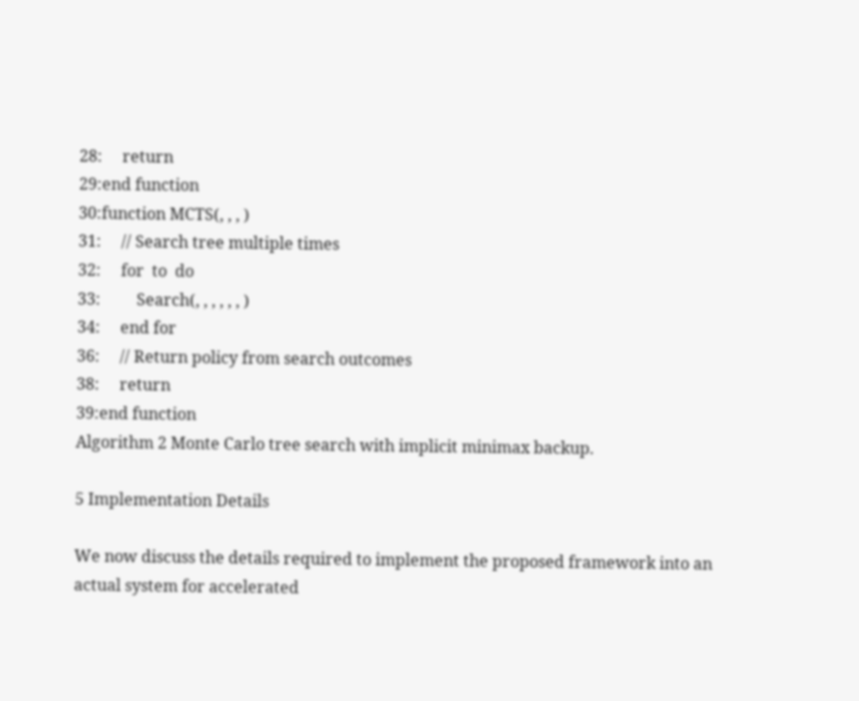28:     return
29:end function
30:function MCTS(, , , )
31:     // Search tree multiple times
32:     for  to  do
33:         Search(, , , , , , )
34:     end for
36:     // Return policy from search outcomes
38:     return
39:end function
Algorithm 2 Monte Carlo tree search with implicit minimax backup.

5 Implementation Details

We now discuss the details required to implement the proposed framework into an actual system for accelerated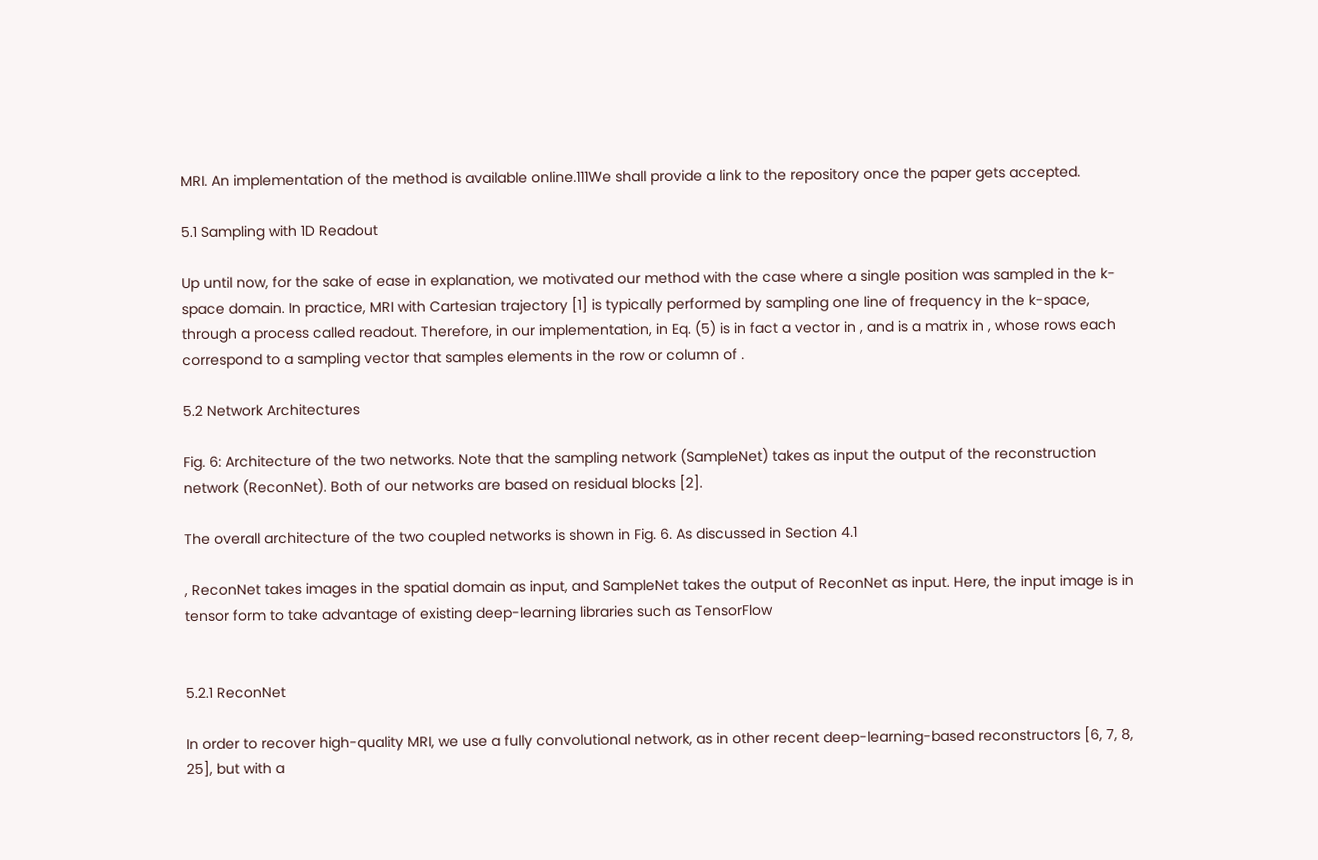MRI. An implementation of the method is available online.111We shall provide a link to the repository once the paper gets accepted.

5.1 Sampling with 1D Readout

Up until now, for the sake of ease in explanation, we motivated our method with the case where a single position was sampled in the k-space domain. In practice, MRI with Cartesian trajectory [1] is typically performed by sampling one line of frequency in the k-space, through a process called readout. Therefore, in our implementation, in Eq. (5) is in fact a vector in , and is a matrix in , whose rows each correspond to a sampling vector that samples elements in the row or column of .

5.2 Network Architectures

Fig. 6: Architecture of the two networks. Note that the sampling network (SampleNet) takes as input the output of the reconstruction network (ReconNet). Both of our networks are based on residual blocks [2].

The overall architecture of the two coupled networks is shown in Fig. 6. As discussed in Section 4.1

, ReconNet takes images in the spatial domain as input, and SampleNet takes the output of ReconNet as input. Here, the input image is in tensor form to take advantage of existing deep-learning libraries such as TensorFlow


5.2.1 ReconNet

In order to recover high-quality MRI, we use a fully convolutional network, as in other recent deep-learning-based reconstructors [6, 7, 8, 25], but with a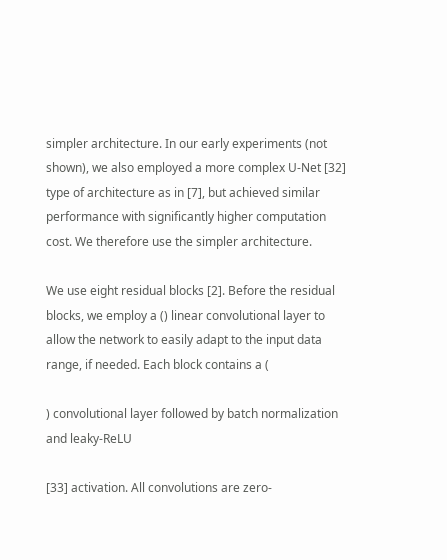simpler architecture. In our early experiments (not shown), we also employed a more complex U-Net [32] type of architecture as in [7], but achieved similar performance with significantly higher computation cost. We therefore use the simpler architecture.

We use eight residual blocks [2]. Before the residual blocks, we employ a () linear convolutional layer to allow the network to easily adapt to the input data range, if needed. Each block contains a (

) convolutional layer followed by batch normalization and leaky-ReLU

[33] activation. All convolutions are zero-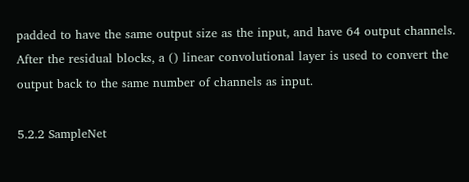padded to have the same output size as the input, and have 64 output channels. After the residual blocks, a () linear convolutional layer is used to convert the output back to the same number of channels as input.

5.2.2 SampleNet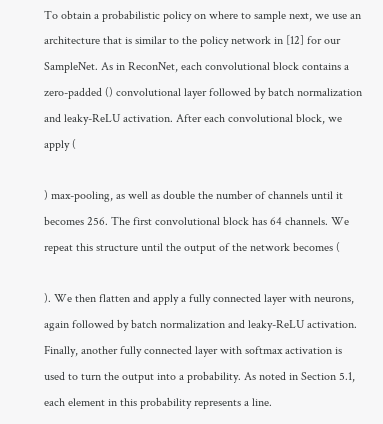To obtain a probabilistic policy on where to sample next, we use an architecture that is similar to the policy network in [12] for our SampleNet. As in ReconNet, each convolutional block contains a zero-padded () convolutional layer followed by batch normalization and leaky-ReLU activation. After each convolutional block, we apply (

) max-pooling, as well as double the number of channels until it becomes 256. The first convolutional block has 64 channels. We repeat this structure until the output of the network becomes (

). We then flatten and apply a fully connected layer with neurons, again followed by batch normalization and leaky-ReLU activation. Finally, another fully connected layer with softmax activation is used to turn the output into a probability. As noted in Section 5.1, each element in this probability represents a line.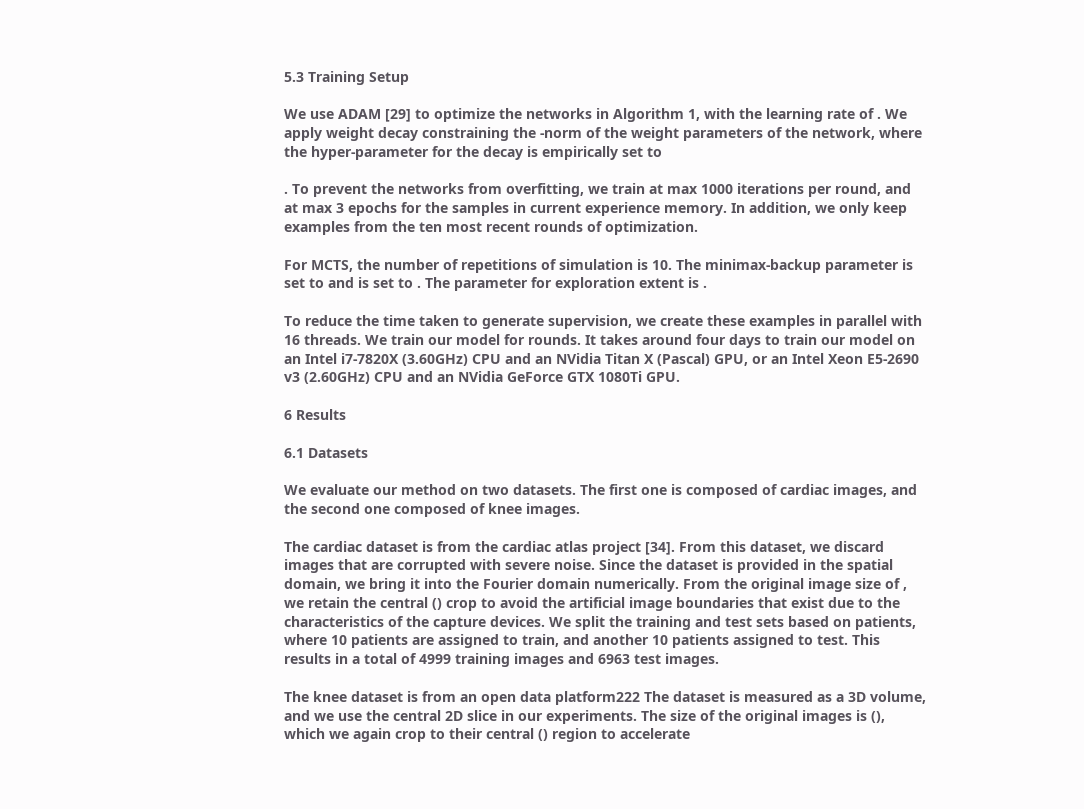5.3 Training Setup

We use ADAM [29] to optimize the networks in Algorithm 1, with the learning rate of . We apply weight decay constraining the -norm of the weight parameters of the network, where the hyper-parameter for the decay is empirically set to

. To prevent the networks from overfitting, we train at max 1000 iterations per round, and at max 3 epochs for the samples in current experience memory. In addition, we only keep examples from the ten most recent rounds of optimization.

For MCTS, the number of repetitions of simulation is 10. The minimax-backup parameter is set to and is set to . The parameter for exploration extent is .

To reduce the time taken to generate supervision, we create these examples in parallel with 16 threads. We train our model for rounds. It takes around four days to train our model on an Intel i7-7820X (3.60GHz) CPU and an NVidia Titan X (Pascal) GPU, or an Intel Xeon E5-2690 v3 (2.60GHz) CPU and an NVidia GeForce GTX 1080Ti GPU.

6 Results

6.1 Datasets

We evaluate our method on two datasets. The first one is composed of cardiac images, and the second one composed of knee images.

The cardiac dataset is from the cardiac atlas project [34]. From this dataset, we discard images that are corrupted with severe noise. Since the dataset is provided in the spatial domain, we bring it into the Fourier domain numerically. From the original image size of , we retain the central () crop to avoid the artificial image boundaries that exist due to the characteristics of the capture devices. We split the training and test sets based on patients, where 10 patients are assigned to train, and another 10 patients assigned to test. This results in a total of 4999 training images and 6963 test images.

The knee dataset is from an open data platform222 The dataset is measured as a 3D volume, and we use the central 2D slice in our experiments. The size of the original images is (), which we again crop to their central () region to accelerate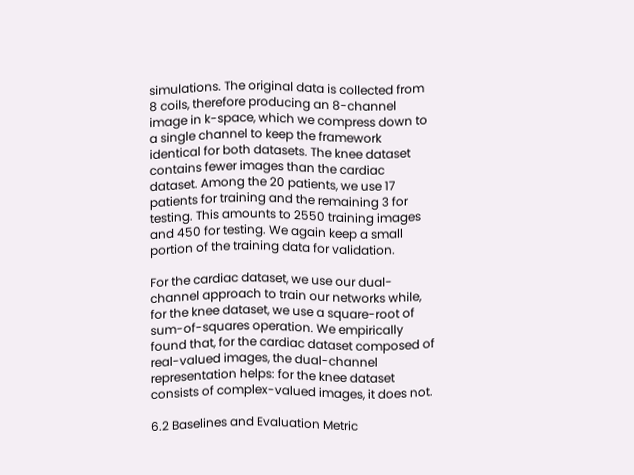simulations. The original data is collected from 8 coils, therefore producing an 8-channel image in k-space, which we compress down to a single channel to keep the framework identical for both datasets. The knee dataset contains fewer images than the cardiac dataset. Among the 20 patients, we use 17 patients for training and the remaining 3 for testing. This amounts to 2550 training images and 450 for testing. We again keep a small portion of the training data for validation.

For the cardiac dataset, we use our dual-channel approach to train our networks while, for the knee dataset, we use a square-root of sum-of-squares operation. We empirically found that, for the cardiac dataset composed of real-valued images, the dual-channel representation helps: for the knee dataset consists of complex-valued images, it does not.

6.2 Baselines and Evaluation Metric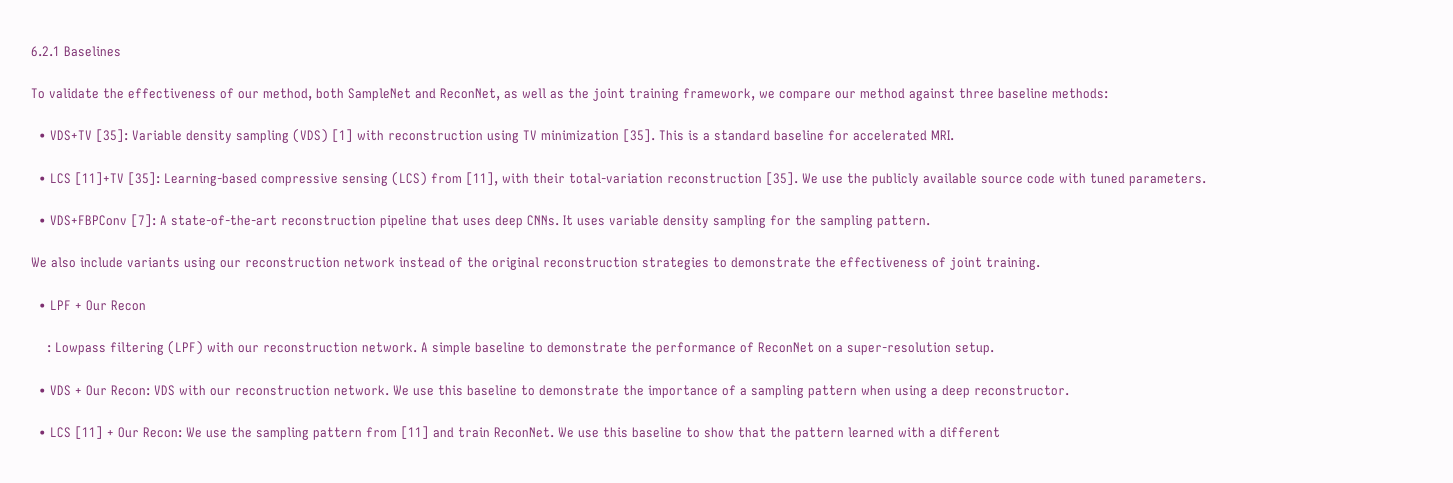6.2.1 Baselines

To validate the effectiveness of our method, both SampleNet and ReconNet, as well as the joint training framework, we compare our method against three baseline methods:

  • VDS+TV [35]: Variable density sampling (VDS) [1] with reconstruction using TV minimization [35]. This is a standard baseline for accelerated MRI.

  • LCS [11]+TV [35]: Learning-based compressive sensing (LCS) from [11], with their total-variation reconstruction [35]. We use the publicly available source code with tuned parameters.

  • VDS+FBPConv [7]: A state-of-the-art reconstruction pipeline that uses deep CNNs. It uses variable density sampling for the sampling pattern.

We also include variants using our reconstruction network instead of the original reconstruction strategies to demonstrate the effectiveness of joint training.

  • LPF + Our Recon

    : Lowpass filtering (LPF) with our reconstruction network. A simple baseline to demonstrate the performance of ReconNet on a super-resolution setup.

  • VDS + Our Recon: VDS with our reconstruction network. We use this baseline to demonstrate the importance of a sampling pattern when using a deep reconstructor.

  • LCS [11] + Our Recon: We use the sampling pattern from [11] and train ReconNet. We use this baseline to show that the pattern learned with a different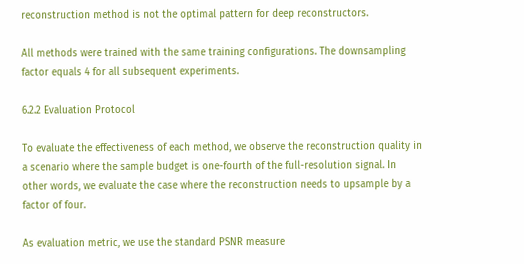reconstruction method is not the optimal pattern for deep reconstructors.

All methods were trained with the same training configurations. The downsampling factor equals 4 for all subsequent experiments.

6.2.2 Evaluation Protocol

To evaluate the effectiveness of each method, we observe the reconstruction quality in a scenario where the sample budget is one-fourth of the full-resolution signal. In other words, we evaluate the case where the reconstruction needs to upsample by a factor of four.

As evaluation metric, we use the standard PSNR measure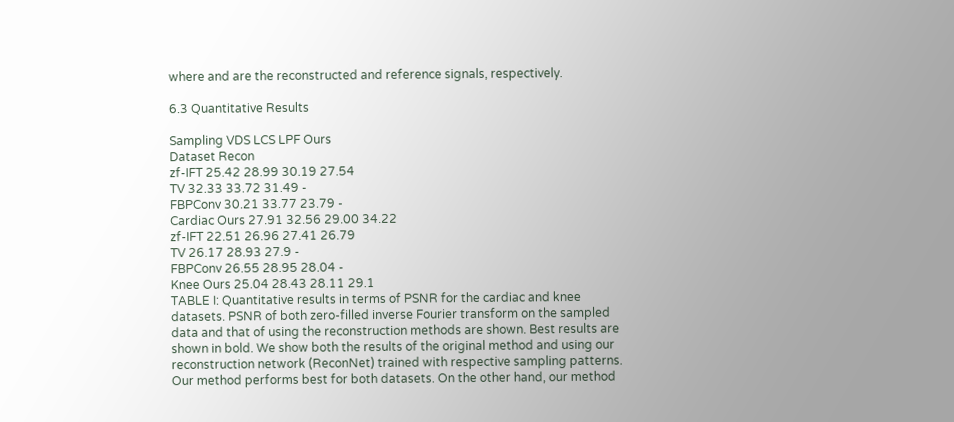where and are the reconstructed and reference signals, respectively.

6.3 Quantitative Results

Sampling VDS LCS LPF Ours
Dataset Recon
zf-IFT 25.42 28.99 30.19 27.54
TV 32.33 33.72 31.49 -
FBPConv 30.21 33.77 23.79 -
Cardiac Ours 27.91 32.56 29.00 34.22
zf-IFT 22.51 26.96 27.41 26.79
TV 26.17 28.93 27.9 -
FBPConv 26.55 28.95 28.04 -
Knee Ours 25.04 28.43 28.11 29.1
TABLE I: Quantitative results in terms of PSNR for the cardiac and knee datasets. PSNR of both zero-filled inverse Fourier transform on the sampled data and that of using the reconstruction methods are shown. Best results are shown in bold. We show both the results of the original method and using our reconstruction network (ReconNet) trained with respective sampling patterns. Our method performs best for both datasets. On the other hand, our method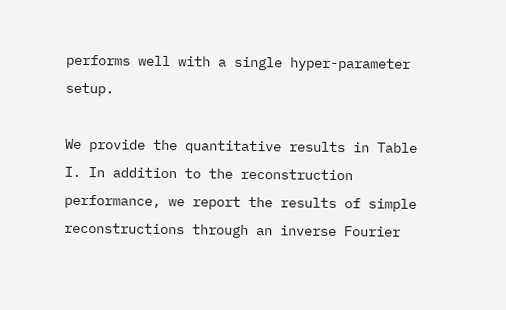performs well with a single hyper-parameter setup.

We provide the quantitative results in Table I. In addition to the reconstruction performance, we report the results of simple reconstructions through an inverse Fourier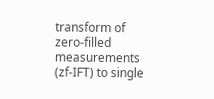transform of zero-filled measurements (zf-IFT) to single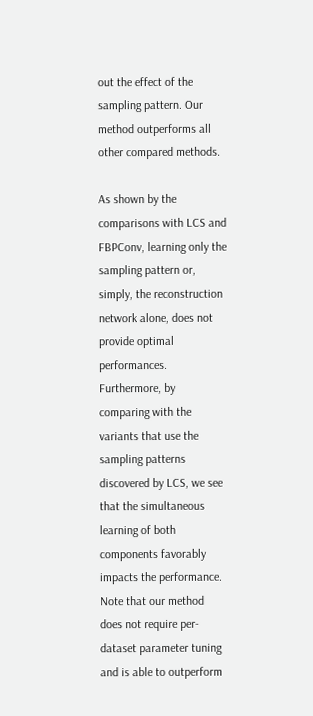out the effect of the sampling pattern. Our method outperforms all other compared methods.

As shown by the comparisons with LCS and FBPConv, learning only the sampling pattern or, simply, the reconstruction network alone, does not provide optimal performances. Furthermore, by comparing with the variants that use the sampling patterns discovered by LCS, we see that the simultaneous learning of both components favorably impacts the performance. Note that our method does not require per-dataset parameter tuning and is able to outperform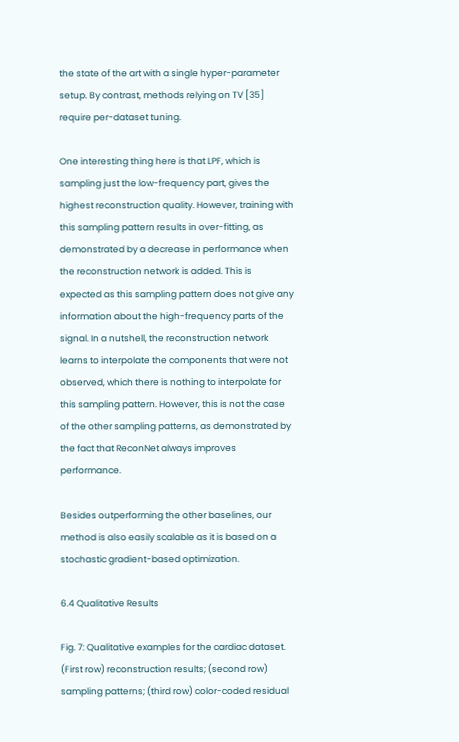the state of the art with a single hyper-parameter setup. By contrast, methods relying on TV [35] require per-dataset tuning.

One interesting thing here is that LPF, which is sampling just the low-frequency part, gives the highest reconstruction quality. However, training with this sampling pattern results in over-fitting, as demonstrated by a decrease in performance when the reconstruction network is added. This is expected as this sampling pattern does not give any information about the high-frequency parts of the signal. In a nutshell, the reconstruction network learns to interpolate the components that were not observed, which there is nothing to interpolate for this sampling pattern. However, this is not the case of the other sampling patterns, as demonstrated by the fact that ReconNet always improves performance.

Besides outperforming the other baselines, our method is also easily scalable as it is based on a stochastic gradient-based optimization.

6.4 Qualitative Results

Fig. 7: Qualitative examples for the cardiac dataset. (First row) reconstruction results; (second row) sampling patterns; (third row) color-coded residual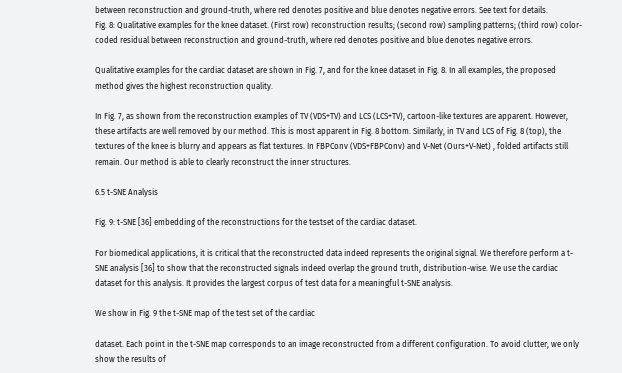between reconstruction and ground-truth, where red denotes positive and blue denotes negative errors. See text for details.
Fig. 8: Qualitative examples for the knee dataset. (First row) reconstruction results; (second row) sampling patterns; (third row) color-coded residual between reconstruction and ground-truth, where red denotes positive and blue denotes negative errors.

Qualitative examples for the cardiac dataset are shown in Fig. 7, and for the knee dataset in Fig. 8. In all examples, the proposed method gives the highest reconstruction quality.

In Fig. 7, as shown from the reconstruction examples of TV (VDS+TV) and LCS (LCS+TV), cartoon-like textures are apparent. However, these artifacts are well removed by our method. This is most apparent in Fig. 8 bottom. Similarly, in TV and LCS of Fig. 8 (top), the textures of the knee is blurry and appears as flat textures. In FBPConv (VDS+FBPConv) and V-Net (Ours+V-Net) , folded artifacts still remain. Our method is able to clearly reconstruct the inner structures.

6.5 t-SNE Analysis

Fig. 9: t-SNE [36] embedding of the reconstructions for the testset of the cardiac dataset.

For biomedical applications, it is critical that the reconstructed data indeed represents the original signal. We therefore perform a t-SNE analysis [36] to show that the reconstructed signals indeed overlap the ground truth, distribution-wise. We use the cardiac dataset for this analysis. It provides the largest corpus of test data for a meaningful t-SNE analysis.

We show in Fig. 9 the t-SNE map of the test set of the cardiac

dataset. Each point in the t-SNE map corresponds to an image reconstructed from a different configuration. To avoid clutter, we only show the results of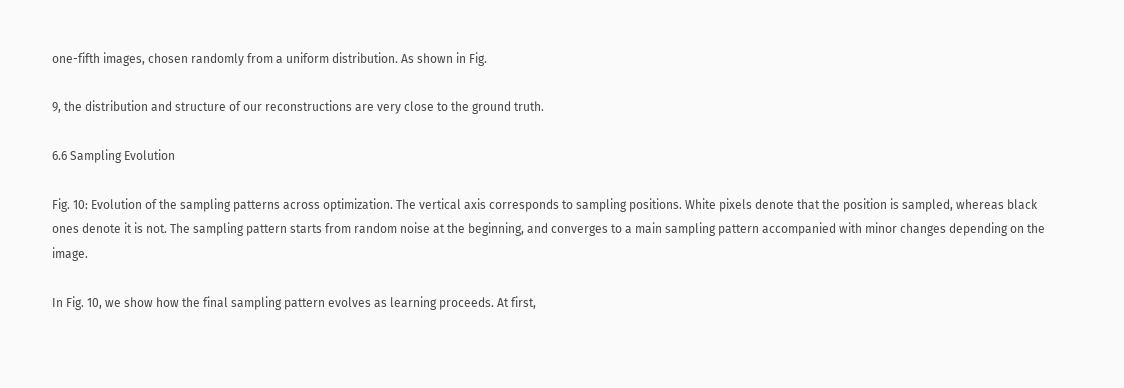one-fifth images, chosen randomly from a uniform distribution. As shown in Fig.

9, the distribution and structure of our reconstructions are very close to the ground truth.

6.6 Sampling Evolution

Fig. 10: Evolution of the sampling patterns across optimization. The vertical axis corresponds to sampling positions. White pixels denote that the position is sampled, whereas black ones denote it is not. The sampling pattern starts from random noise at the beginning, and converges to a main sampling pattern accompanied with minor changes depending on the image.

In Fig. 10, we show how the final sampling pattern evolves as learning proceeds. At first,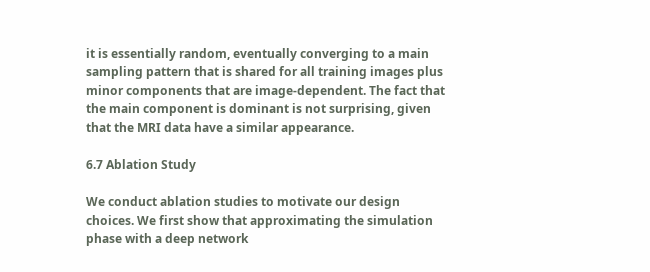it is essentially random, eventually converging to a main sampling pattern that is shared for all training images plus minor components that are image-dependent. The fact that the main component is dominant is not surprising, given that the MRI data have a similar appearance.

6.7 Ablation Study

We conduct ablation studies to motivate our design choices. We first show that approximating the simulation phase with a deep network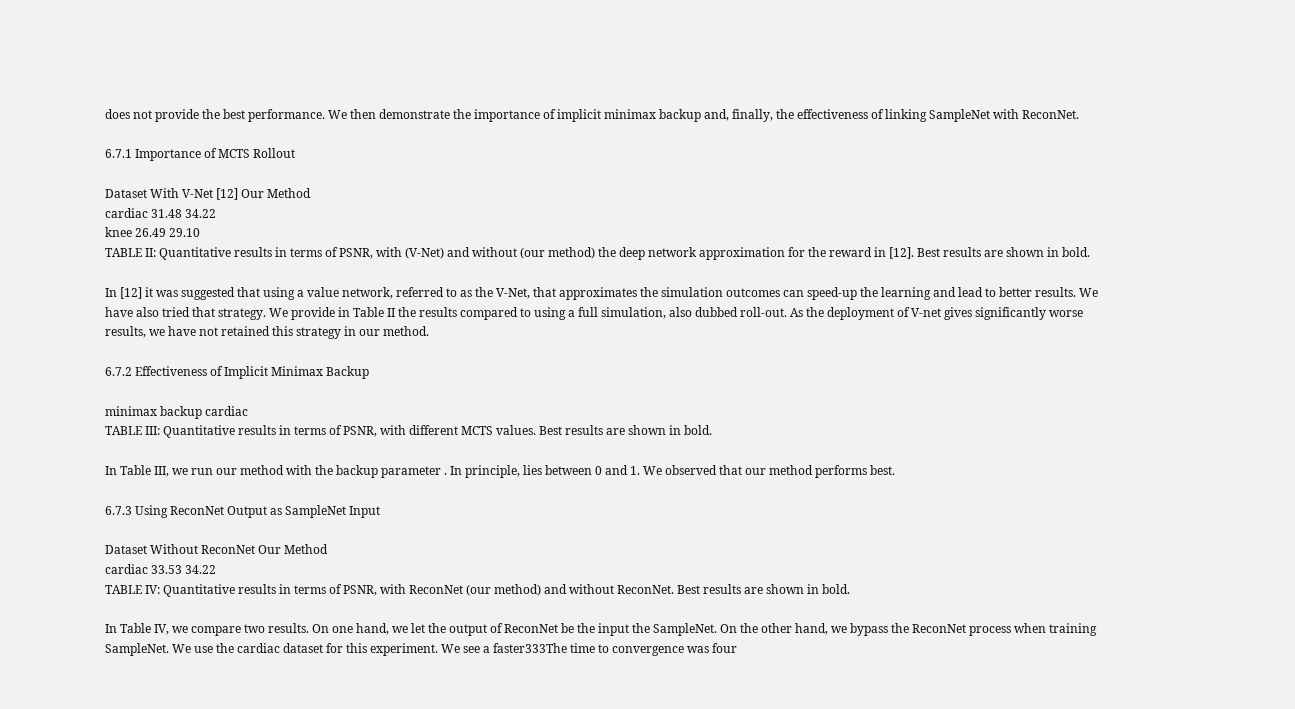does not provide the best performance. We then demonstrate the importance of implicit minimax backup and, finally, the effectiveness of linking SampleNet with ReconNet.

6.7.1 Importance of MCTS Rollout

Dataset With V-Net [12] Our Method
cardiac 31.48 34.22
knee 26.49 29.10
TABLE II: Quantitative results in terms of PSNR, with (V-Net) and without (our method) the deep network approximation for the reward in [12]. Best results are shown in bold.

In [12] it was suggested that using a value network, referred to as the V-Net, that approximates the simulation outcomes can speed-up the learning and lead to better results. We have also tried that strategy. We provide in Table II the results compared to using a full simulation, also dubbed roll-out. As the deployment of V-net gives significantly worse results, we have not retained this strategy in our method.

6.7.2 Effectiveness of Implicit Minimax Backup

minimax backup cardiac
TABLE III: Quantitative results in terms of PSNR, with different MCTS values. Best results are shown in bold.

In Table III, we run our method with the backup parameter . In principle, lies between 0 and 1. We observed that our method performs best.

6.7.3 Using ReconNet Output as SampleNet Input

Dataset Without ReconNet Our Method
cardiac 33.53 34.22
TABLE IV: Quantitative results in terms of PSNR, with ReconNet (our method) and without ReconNet. Best results are shown in bold.

In Table IV, we compare two results. On one hand, we let the output of ReconNet be the input the SampleNet. On the other hand, we bypass the ReconNet process when training SampleNet. We use the cardiac dataset for this experiment. We see a faster333The time to convergence was four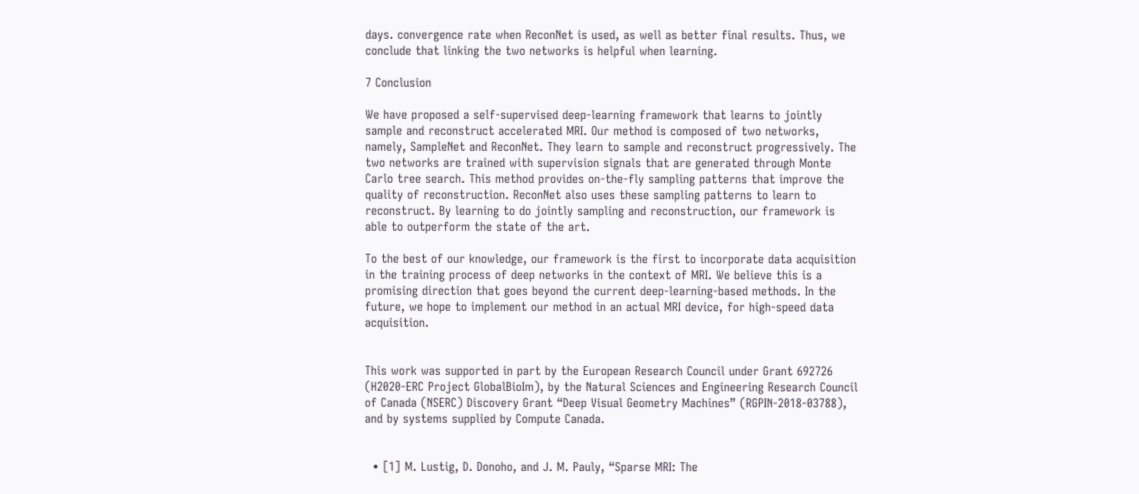days. convergence rate when ReconNet is used, as well as better final results. Thus, we conclude that linking the two networks is helpful when learning.

7 Conclusion

We have proposed a self-supervised deep-learning framework that learns to jointly sample and reconstruct accelerated MRI. Our method is composed of two networks, namely, SampleNet and ReconNet. They learn to sample and reconstruct progressively. The two networks are trained with supervision signals that are generated through Monte Carlo tree search. This method provides on-the-fly sampling patterns that improve the quality of reconstruction. ReconNet also uses these sampling patterns to learn to reconstruct. By learning to do jointly sampling and reconstruction, our framework is able to outperform the state of the art.

To the best of our knowledge, our framework is the first to incorporate data acquisition in the training process of deep networks in the context of MRI. We believe this is a promising direction that goes beyond the current deep-learning-based methods. In the future, we hope to implement our method in an actual MRI device, for high-speed data acquisition.


This work was supported in part by the European Research Council under Grant 692726 (H2020-ERC Project GlobalBioIm), by the Natural Sciences and Engineering Research Council of Canada (NSERC) Discovery Grant “Deep Visual Geometry Machines” (RGPIN-2018-03788), and by systems supplied by Compute Canada.


  • [1] M. Lustig, D. Donoho, and J. M. Pauly, “Sparse MRI: The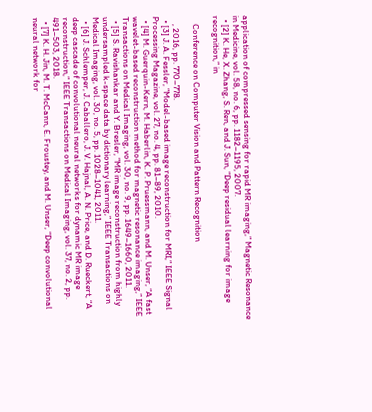application of compressed sensing for rapid MR imaging,” Magnetic Resonance in Medicine, vol. 58, no. 6, pp. 1182–1195, 2007.
  • [2] K. He, X. Zhang, S. Ren, and J. Sun, “Deep residual learning for image recognition,” in

    Conference on Computer Vision and Pattern Recognition

    , 2016, pp. 770–778.
  • [3] J. A. Fessler, “Model-based image reconstruction for MRI,” IEEE Signal Processing Magazine, vol. 27, no. 4, pp. 81–89, 2010.
  • [4] M. Guerquin-Kern, M. Haberlin, K. P. Pruessmann, and M. Unser, “A fast wavelet-based reconstruction method for magnetic resonance imaging,” IEEE Transactions on Medical Imaging, vol. 30, no. 9, pp. 1649–1660, 2011.
  • [5] S. Ravishankar and Y. Bresler, “MR image reconstruction from highly undersampled k-space data by dictionary learning,” IEEE Transactions on Medical Imaging, vol. 30, no. 5, pp. 1028–1041, 2011.
  • [6] J. Schlemper, J. Caballero, J. V. Hajnal, A. N. Price, and D. Rueckert, “A deep cascade of convolutional neural networks for dynamic MR image reconstruction,” IEEE Transactions on Medical Imaging, vol. 37, no. 2, pp. 491–503, 2018.
  • [7] K. H. Jin, M. T. McCann, E. Froustey, and M. Unser, “Deep convolutional neural network for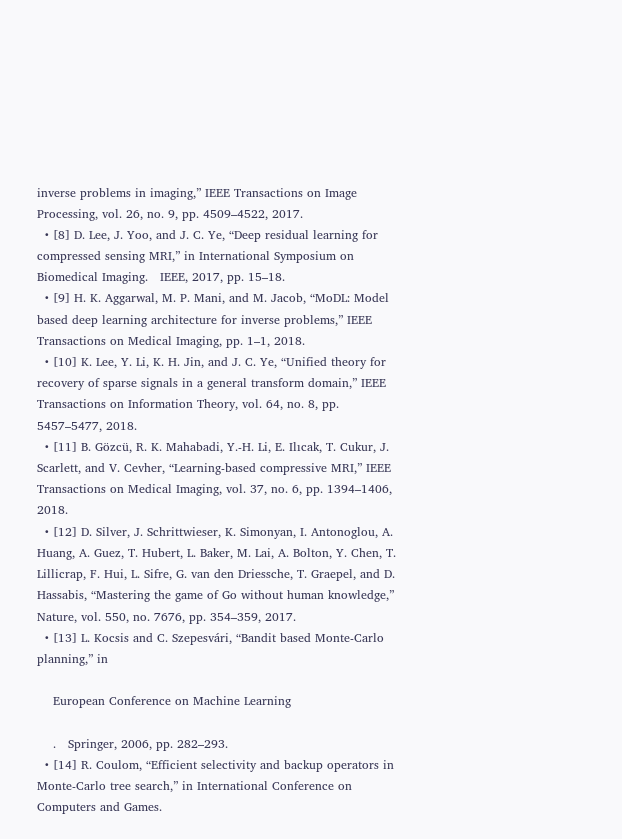inverse problems in imaging,” IEEE Transactions on Image Processing, vol. 26, no. 9, pp. 4509–4522, 2017.
  • [8] D. Lee, J. Yoo, and J. C. Ye, “Deep residual learning for compressed sensing MRI,” in International Symposium on Biomedical Imaging.   IEEE, 2017, pp. 15–18.
  • [9] H. K. Aggarwal, M. P. Mani, and M. Jacob, “MoDL: Model based deep learning architecture for inverse problems,” IEEE Transactions on Medical Imaging, pp. 1–1, 2018.
  • [10] K. Lee, Y. Li, K. H. Jin, and J. C. Ye, “Unified theory for recovery of sparse signals in a general transform domain,” IEEE Transactions on Information Theory, vol. 64, no. 8, pp. 5457–5477, 2018.
  • [11] B. Gözcü, R. K. Mahabadi, Y.-H. Li, E. Ilıcak, T. Cukur, J. Scarlett, and V. Cevher, “Learning-based compressive MRI,” IEEE Transactions on Medical Imaging, vol. 37, no. 6, pp. 1394–1406, 2018.
  • [12] D. Silver, J. Schrittwieser, K. Simonyan, I. Antonoglou, A. Huang, A. Guez, T. Hubert, L. Baker, M. Lai, A. Bolton, Y. Chen, T. Lillicrap, F. Hui, L. Sifre, G. van den Driessche, T. Graepel, and D. Hassabis, “Mastering the game of Go without human knowledge,” Nature, vol. 550, no. 7676, pp. 354–359, 2017.
  • [13] L. Kocsis and C. Szepesvári, “Bandit based Monte-Carlo planning,” in

    European Conference on Machine Learning

    .   Springer, 2006, pp. 282–293.
  • [14] R. Coulom, “Efficient selectivity and backup operators in Monte-Carlo tree search,” in International Conference on Computers and Games.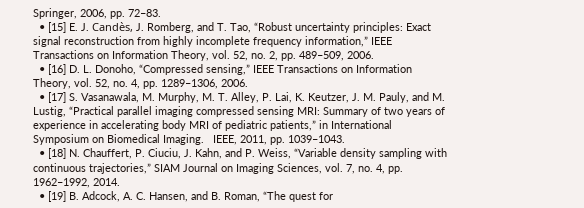Springer, 2006, pp. 72–83.
  • [15] E. J. Candès, J. Romberg, and T. Tao, “Robust uncertainty principles: Exact signal reconstruction from highly incomplete frequency information,” IEEE Transactions on Information Theory, vol. 52, no. 2, pp. 489–509, 2006.
  • [16] D. L. Donoho, “Compressed sensing,” IEEE Transactions on Information Theory, vol. 52, no. 4, pp. 1289–1306, 2006.
  • [17] S. Vasanawala, M. Murphy, M. T. Alley, P. Lai, K. Keutzer, J. M. Pauly, and M. Lustig, “Practical parallel imaging compressed sensing MRI: Summary of two years of experience in accelerating body MRI of pediatric patients,” in International Symposium on Biomedical Imaging.   IEEE, 2011, pp. 1039–1043.
  • [18] N. Chauffert, P. Ciuciu, J. Kahn, and P. Weiss, “Variable density sampling with continuous trajectories,” SIAM Journal on Imaging Sciences, vol. 7, no. 4, pp. 1962–1992, 2014.
  • [19] B. Adcock, A. C. Hansen, and B. Roman, “The quest for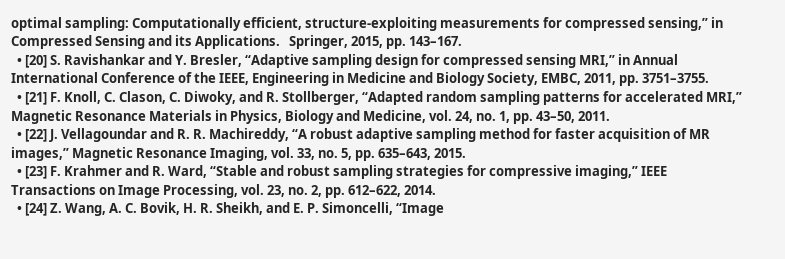optimal sampling: Computationally efficient, structure-exploiting measurements for compressed sensing,” in Compressed Sensing and its Applications.   Springer, 2015, pp. 143–167.
  • [20] S. Ravishankar and Y. Bresler, “Adaptive sampling design for compressed sensing MRI,” in Annual International Conference of the IEEE, Engineering in Medicine and Biology Society, EMBC, 2011, pp. 3751–3755.
  • [21] F. Knoll, C. Clason, C. Diwoky, and R. Stollberger, “Adapted random sampling patterns for accelerated MRI,” Magnetic Resonance Materials in Physics, Biology and Medicine, vol. 24, no. 1, pp. 43–50, 2011.
  • [22] J. Vellagoundar and R. R. Machireddy, “A robust adaptive sampling method for faster acquisition of MR images,” Magnetic Resonance Imaging, vol. 33, no. 5, pp. 635–643, 2015.
  • [23] F. Krahmer and R. Ward, “Stable and robust sampling strategies for compressive imaging,” IEEE Transactions on Image Processing, vol. 23, no. 2, pp. 612–622, 2014.
  • [24] Z. Wang, A. C. Bovik, H. R. Sheikh, and E. P. Simoncelli, “Image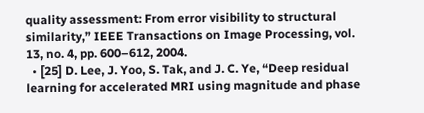quality assessment: From error visibility to structural similarity,” IEEE Transactions on Image Processing, vol. 13, no. 4, pp. 600–612, 2004.
  • [25] D. Lee, J. Yoo, S. Tak, and J. C. Ye, “Deep residual learning for accelerated MRI using magnitude and phase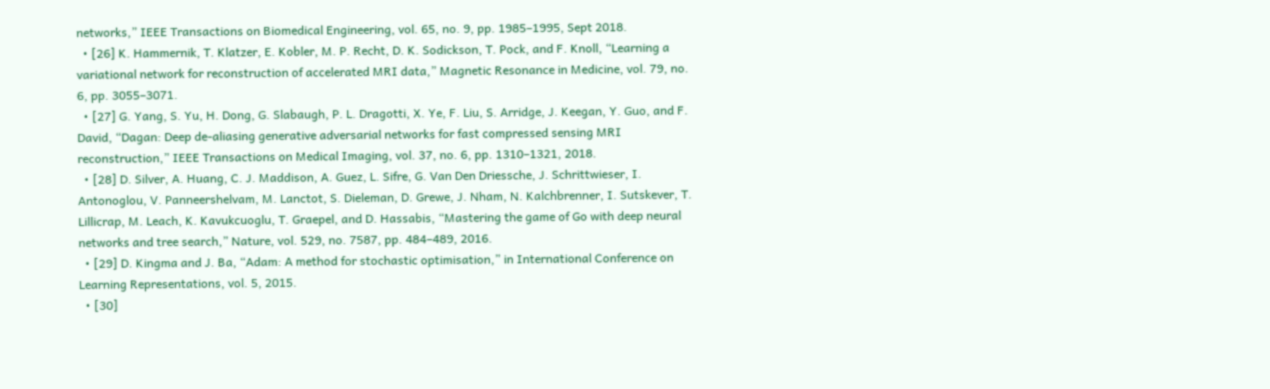networks,” IEEE Transactions on Biomedical Engineering, vol. 65, no. 9, pp. 1985–1995, Sept 2018.
  • [26] K. Hammernik, T. Klatzer, E. Kobler, M. P. Recht, D. K. Sodickson, T. Pock, and F. Knoll, “Learning a variational network for reconstruction of accelerated MRI data,” Magnetic Resonance in Medicine, vol. 79, no. 6, pp. 3055–3071.
  • [27] G. Yang, S. Yu, H. Dong, G. Slabaugh, P. L. Dragotti, X. Ye, F. Liu, S. Arridge, J. Keegan, Y. Guo, and F. David, “Dagan: Deep de-aliasing generative adversarial networks for fast compressed sensing MRI reconstruction,” IEEE Transactions on Medical Imaging, vol. 37, no. 6, pp. 1310–1321, 2018.
  • [28] D. Silver, A. Huang, C. J. Maddison, A. Guez, L. Sifre, G. Van Den Driessche, J. Schrittwieser, I. Antonoglou, V. Panneershelvam, M. Lanctot, S. Dieleman, D. Grewe, J. Nham, N. Kalchbrenner, I. Sutskever, T. Lillicrap, M. Leach, K. Kavukcuoglu, T. Graepel, and D. Hassabis, “Mastering the game of Go with deep neural networks and tree search,” Nature, vol. 529, no. 7587, pp. 484–489, 2016.
  • [29] D. Kingma and J. Ba, “Adam: A method for stochastic optimisation,” in International Conference on Learning Representations, vol. 5, 2015.
  • [30]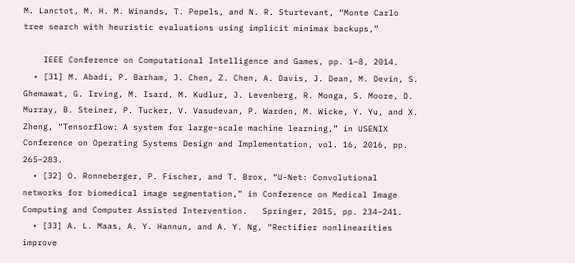M. Lanctot, M. H. M. Winands, T. Pepels, and N. R. Sturtevant, “Monte Carlo tree search with heuristic evaluations using implicit minimax backups,”

    IEEE Conference on Computational Intelligence and Games, pp. 1–8, 2014.
  • [31] M. Abadi, P. Barham, J. Chen, Z. Chen, A. Davis, J. Dean, M. Devin, S. Ghemawat, G. Irving, M. Isard, M. Kudlur, J. Levenberg, R. Monga, S. Moore, D. Murray, B. Steiner, P. Tucker, V. Vasudevan, P. Warden, M. Wicke, Y. Yu, and X. Zheng, “Tensorflow: A system for large-scale machine learning,” in USENIX Conference on Operating Systems Design and Implementation, vol. 16, 2016, pp. 265–283.
  • [32] O. Ronneberger, P. Fischer, and T. Brox, “U-Net: Convolutional networks for biomedical image segmentation,” in Conference on Medical Image Computing and Computer Assisted Intervention.   Springer, 2015, pp. 234–241.
  • [33] A. L. Maas, A. Y. Hannun, and A. Y. Ng, “Rectifier nonlinearities improve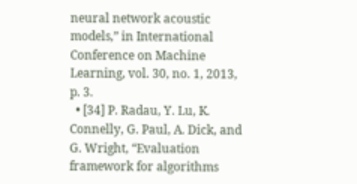neural network acoustic models,” in International Conference on Machine Learning, vol. 30, no. 1, 2013, p. 3.
  • [34] P. Radau, Y. Lu, K. Connelly, G. Paul, A. Dick, and G. Wright, “Evaluation framework for algorithms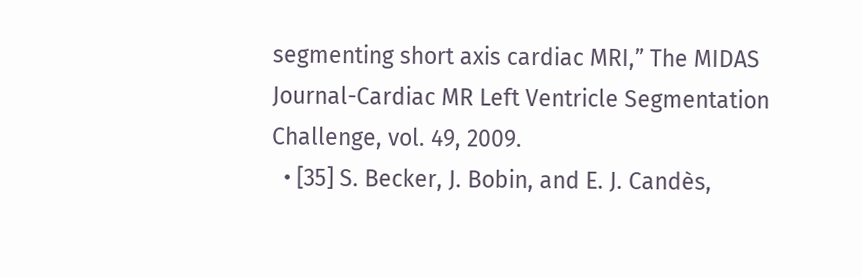segmenting short axis cardiac MRI,” The MIDAS Journal-Cardiac MR Left Ventricle Segmentation Challenge, vol. 49, 2009.
  • [35] S. Becker, J. Bobin, and E. J. Candès,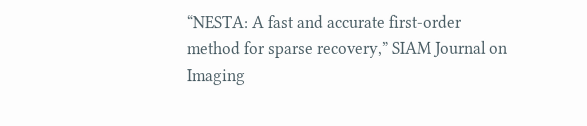“NESTA: A fast and accurate first-order method for sparse recovery,” SIAM Journal on Imaging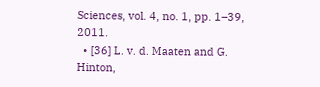Sciences, vol. 4, no. 1, pp. 1–39, 2011.
  • [36] L. v. d. Maaten and G. Hinton,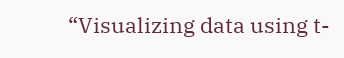“Visualizing data using t-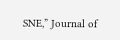SNE,” Journal of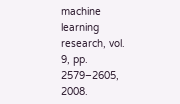machine learning research, vol. 9, pp. 2579–2605, 2008.